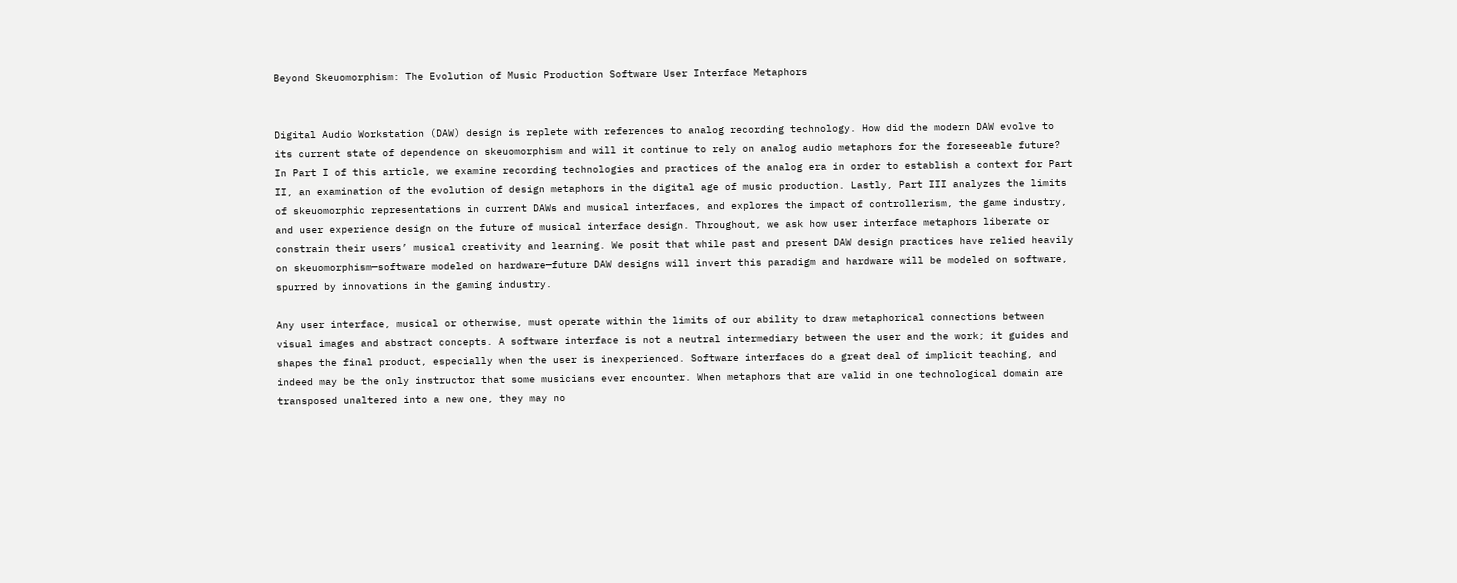Beyond Skeuomorphism: The Evolution of Music Production Software User Interface Metaphors


Digital Audio Workstation (DAW) design is replete with references to analog recording technology. How did the modern DAW evolve to its current state of dependence on skeuomorphism and will it continue to rely on analog audio metaphors for the foreseeable future? In Part I of this article, we examine recording technologies and practices of the analog era in order to establish a context for Part II, an examination of the evolution of design metaphors in the digital age of music production. Lastly, Part III analyzes the limits of skeuomorphic representations in current DAWs and musical interfaces, and explores the impact of controllerism, the game industry, and user experience design on the future of musical interface design. Throughout, we ask how user interface metaphors liberate or constrain their users’ musical creativity and learning. We posit that while past and present DAW design practices have relied heavily on skeuomorphism—software modeled on hardware—future DAW designs will invert this paradigm and hardware will be modeled on software, spurred by innovations in the gaming industry.

Any user interface, musical or otherwise, must operate within the limits of our ability to draw metaphorical connections between visual images and abstract concepts. A software interface is not a neutral intermediary between the user and the work; it guides and shapes the final product, especially when the user is inexperienced. Software interfaces do a great deal of implicit teaching, and indeed may be the only instructor that some musicians ever encounter. When metaphors that are valid in one technological domain are transposed unaltered into a new one, they may no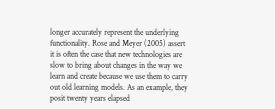longer accurately represent the underlying functionality. Rose and Meyer (2005) assert it is often the case that new technologies are slow to bring about changes in the way we learn and create because we use them to carry out old learning models. As an example, they posit twenty years elapsed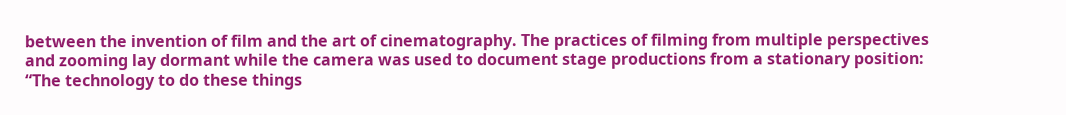between the invention of film and the art of cinematography. The practices of filming from multiple perspectives and zooming lay dormant while the camera was used to document stage productions from a stationary position: “The technology to do these things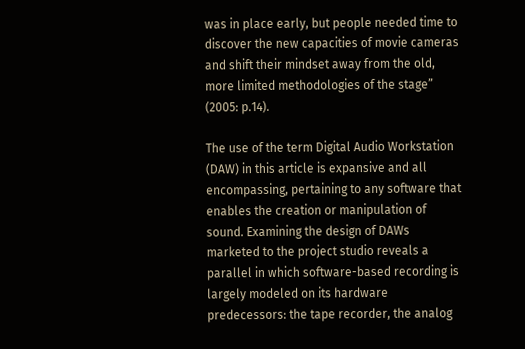was in place early, but people needed time to discover the new capacities of movie cameras and shift their mindset away from the old, more limited methodologies of the stage” (2005: p.14).

The use of the term Digital Audio Workstation (DAW) in this article is expansive and all encompassing, pertaining to any software that enables the creation or manipulation of sound. Examining the design of DAWs marketed to the project studio reveals a parallel in which software-based recording is largely modeled on its hardware predecessors: the tape recorder, the analog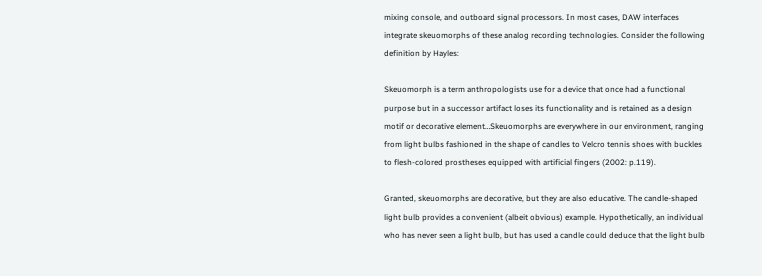mixing console, and outboard signal processors. In most cases, DAW interfaces integrate skeuomorphs of these analog recording technologies. Consider the following definition by Hayles:

Skeuomorph is a term anthropologists use for a device that once had a functional purpose but in a successor artifact loses its functionality and is retained as a design motif or decorative element…Skeuomorphs are everywhere in our environment, ranging from light bulbs fashioned in the shape of candles to Velcro tennis shoes with buckles to flesh-colored prostheses equipped with artificial fingers (2002: p.119).

Granted, skeuomorphs are decorative, but they are also educative. The candle-shaped light bulb provides a convenient (albeit obvious) example. Hypothetically, an individual who has never seen a light bulb, but has used a candle could deduce that the light bulb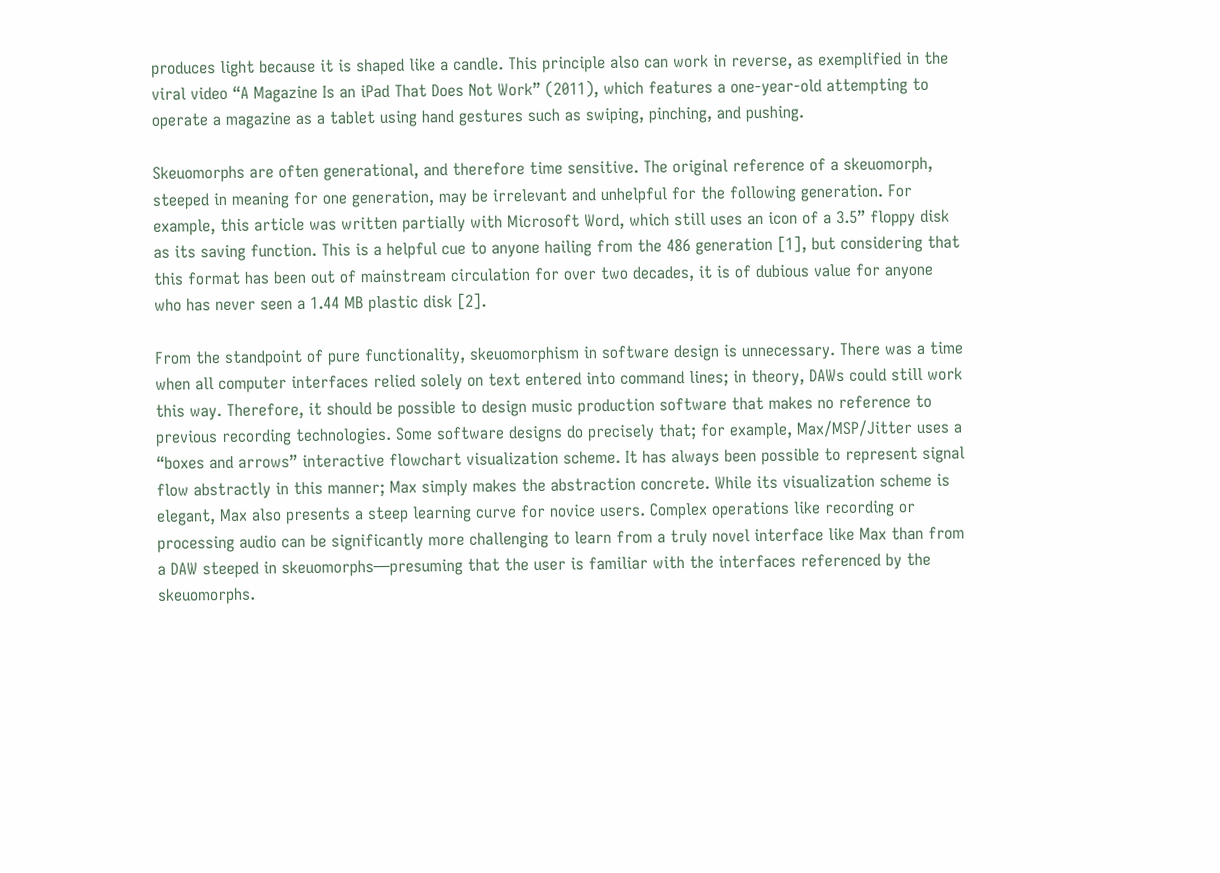produces light because it is shaped like a candle. This principle also can work in reverse, as exemplified in the viral video “A Magazine Is an iPad That Does Not Work” (2011), which features a one-year-old attempting to operate a magazine as a tablet using hand gestures such as swiping, pinching, and pushing.

Skeuomorphs are often generational, and therefore time sensitive. The original reference of a skeuomorph, steeped in meaning for one generation, may be irrelevant and unhelpful for the following generation. For example, this article was written partially with Microsoft Word, which still uses an icon of a 3.5” floppy disk as its saving function. This is a helpful cue to anyone hailing from the 486 generation [1], but considering that this format has been out of mainstream circulation for over two decades, it is of dubious value for anyone who has never seen a 1.44 MB plastic disk [2].

From the standpoint of pure functionality, skeuomorphism in software design is unnecessary. There was a time when all computer interfaces relied solely on text entered into command lines; in theory, DAWs could still work this way. Therefore, it should be possible to design music production software that makes no reference to previous recording technologies. Some software designs do precisely that; for example, Max/MSP/Jitter uses a “boxes and arrows” interactive flowchart visualization scheme. It has always been possible to represent signal flow abstractly in this manner; Max simply makes the abstraction concrete. While its visualization scheme is elegant, Max also presents a steep learning curve for novice users. Complex operations like recording or processing audio can be significantly more challenging to learn from a truly novel interface like Max than from a DAW steeped in skeuomorphs—presuming that the user is familiar with the interfaces referenced by the skeuomorphs.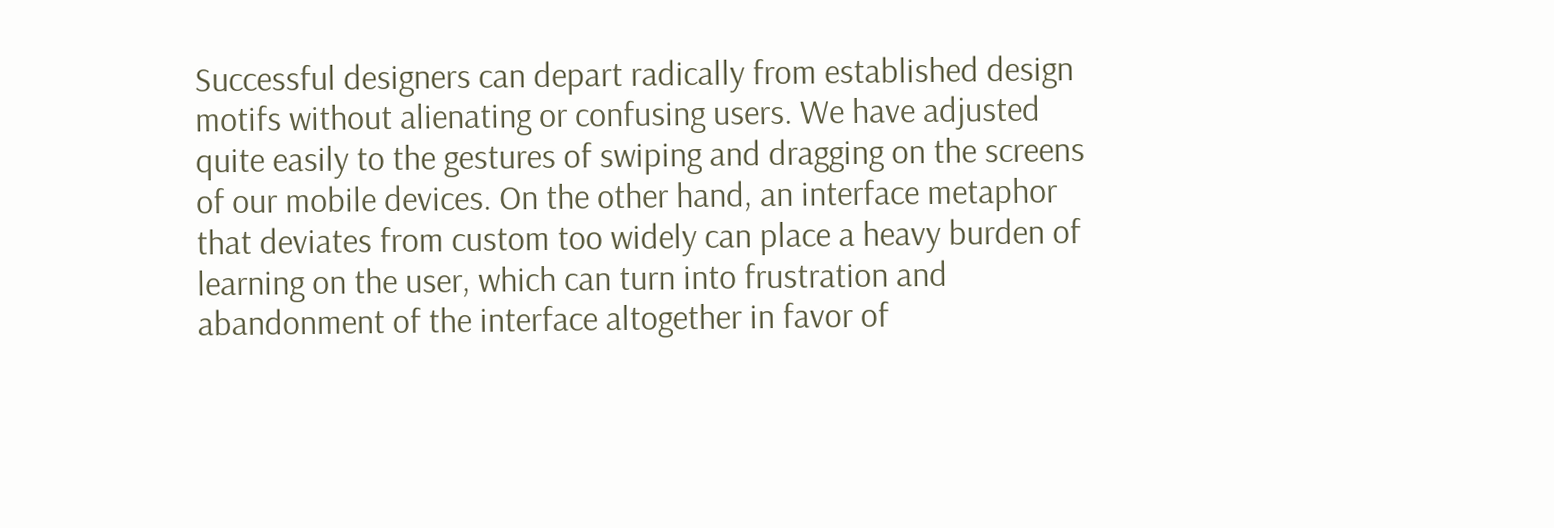Successful designers can depart radically from established design motifs without alienating or confusing users. We have adjusted quite easily to the gestures of swiping and dragging on the screens of our mobile devices. On the other hand, an interface metaphor that deviates from custom too widely can place a heavy burden of learning on the user, which can turn into frustration and abandonment of the interface altogether in favor of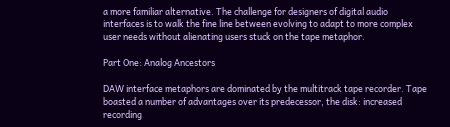a more familiar alternative. The challenge for designers of digital audio interfaces is to walk the fine line between evolving to adapt to more complex user needs without alienating users stuck on the tape metaphor.

Part One: Analog Ancestors

DAW interface metaphors are dominated by the multitrack tape recorder. Tape boasted a number of advantages over its predecessor, the disk: increased recording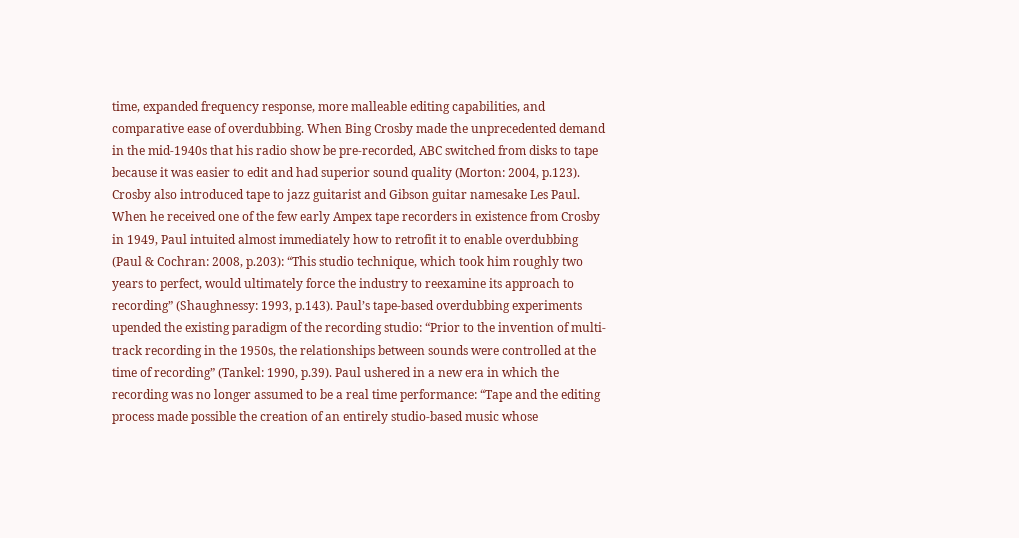time, expanded frequency response, more malleable editing capabilities, and comparative ease of overdubbing. When Bing Crosby made the unprecedented demand in the mid-1940s that his radio show be pre-recorded, ABC switched from disks to tape because it was easier to edit and had superior sound quality (Morton: 2004, p.123). Crosby also introduced tape to jazz guitarist and Gibson guitar namesake Les Paul. When he received one of the few early Ampex tape recorders in existence from Crosby in 1949, Paul intuited almost immediately how to retrofit it to enable overdubbing (Paul & Cochran: 2008, p.203): “This studio technique, which took him roughly two years to perfect, would ultimately force the industry to reexamine its approach to recording” (Shaughnessy: 1993, p.143). Paul’s tape-based overdubbing experiments upended the existing paradigm of the recording studio: “Prior to the invention of multi-track recording in the 1950s, the relationships between sounds were controlled at the time of recording” (Tankel: 1990, p.39). Paul ushered in a new era in which the recording was no longer assumed to be a real time performance: “Tape and the editing process made possible the creation of an entirely studio-based music whose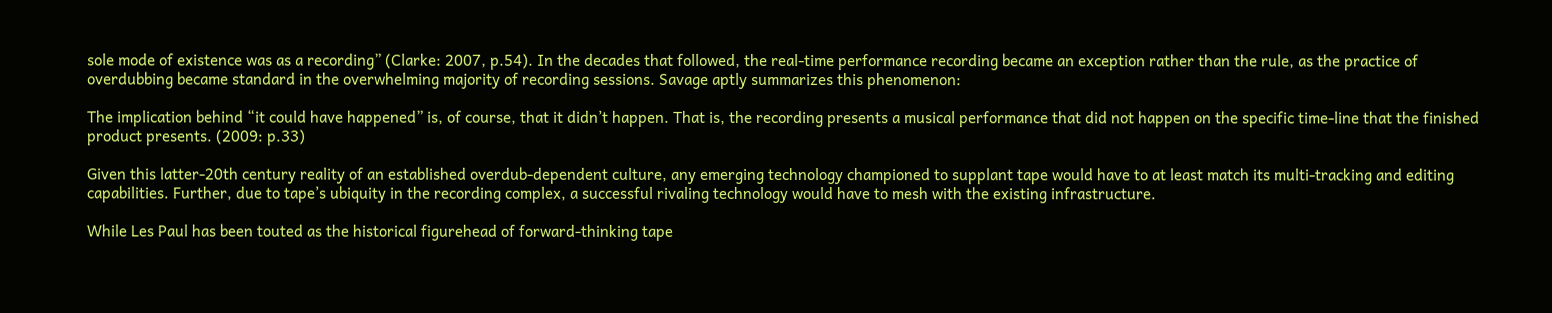sole mode of existence was as a recording” (Clarke: 2007, p.54). In the decades that followed, the real-time performance recording became an exception rather than the rule, as the practice of overdubbing became standard in the overwhelming majority of recording sessions. Savage aptly summarizes this phenomenon:

The implication behind “it could have happened” is, of course, that it didn’t happen. That is, the recording presents a musical performance that did not happen on the specific time-line that the finished product presents. (2009: p.33)

Given this latter-20th century reality of an established overdub-dependent culture, any emerging technology championed to supplant tape would have to at least match its multi-tracking and editing capabilities. Further, due to tape’s ubiquity in the recording complex, a successful rivaling technology would have to mesh with the existing infrastructure.

While Les Paul has been touted as the historical figurehead of forward-thinking tape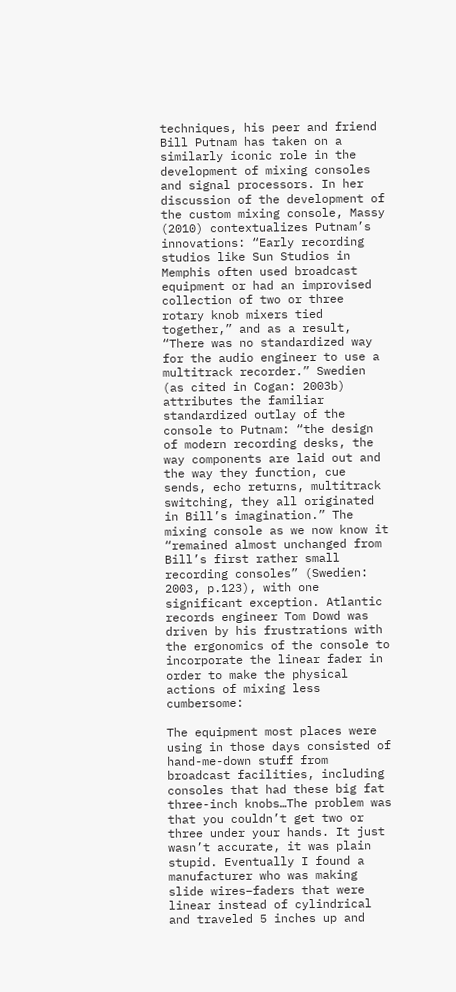techniques, his peer and friend Bill Putnam has taken on a similarly iconic role in the development of mixing consoles and signal processors. In her discussion of the development of the custom mixing console, Massy (2010) contextualizes Putnam’s innovations: “Early recording studios like Sun Studios in Memphis often used broadcast equipment or had an improvised collection of two or three rotary knob mixers tied together,” and as a result, “There was no standardized way for the audio engineer to use a multitrack recorder.” Swedien (as cited in Cogan: 2003b) attributes the familiar standardized outlay of the console to Putnam: “the design of modern recording desks, the way components are laid out and the way they function, cue sends, echo returns, multitrack switching, they all originated in Bill’s imagination.” The mixing console as we now know it “remained almost unchanged from Bill’s first rather small recording consoles” (Swedien: 2003, p.123), with one significant exception. Atlantic records engineer Tom Dowd was driven by his frustrations with the ergonomics of the console to incorporate the linear fader in order to make the physical actions of mixing less cumbersome:

The equipment most places were using in those days consisted of hand-me-down stuff from broadcast facilities, including consoles that had these big fat three-inch knobs…The problem was that you couldn’t get two or three under your hands. It just wasn’t accurate, it was plain stupid. Eventually I found a manufacturer who was making slide wires–faders that were linear instead of cylindrical and traveled 5 inches up and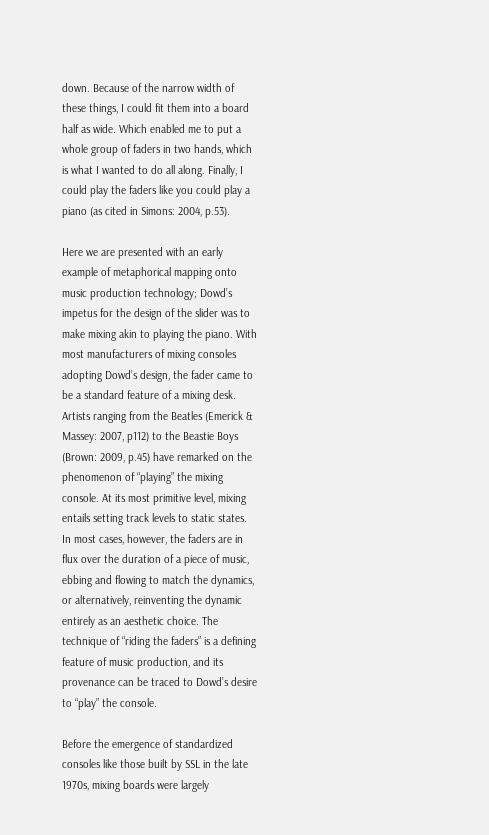down. Because of the narrow width of these things, I could fit them into a board half as wide. Which enabled me to put a whole group of faders in two hands, which is what I wanted to do all along. Finally, I could play the faders like you could play a piano (as cited in Simons: 2004, p.53).

Here we are presented with an early example of metaphorical mapping onto music production technology; Dowd’s impetus for the design of the slider was to make mixing akin to playing the piano. With most manufacturers of mixing consoles adopting Dowd’s design, the fader came to be a standard feature of a mixing desk. Artists ranging from the Beatles (Emerick & Massey: 2007, p112) to the Beastie Boys (Brown: 2009, p.45) have remarked on the phenomenon of “playing” the mixing console. At its most primitive level, mixing entails setting track levels to static states. In most cases, however, the faders are in flux over the duration of a piece of music, ebbing and flowing to match the dynamics, or alternatively, reinventing the dynamic entirely as an aesthetic choice. The technique of “riding the faders” is a defining feature of music production, and its provenance can be traced to Dowd’s desire to “play” the console.

Before the emergence of standardized consoles like those built by SSL in the late 1970s, mixing boards were largely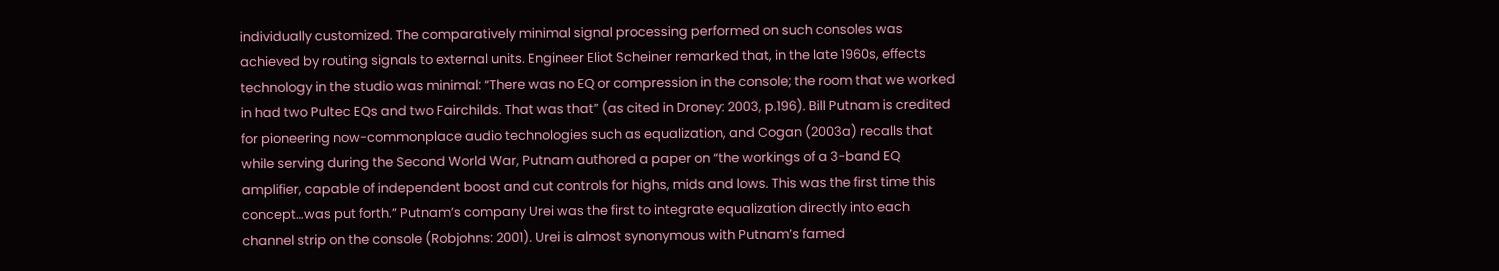individually customized. The comparatively minimal signal processing performed on such consoles was achieved by routing signals to external units. Engineer Eliot Scheiner remarked that, in the late 1960s, effects technology in the studio was minimal: “There was no EQ or compression in the console; the room that we worked in had two Pultec EQs and two Fairchilds. That was that” (as cited in Droney: 2003, p.196). Bill Putnam is credited for pioneering now-commonplace audio technologies such as equalization, and Cogan (2003a) recalls that while serving during the Second World War, Putnam authored a paper on “the workings of a 3-band EQ amplifier, capable of independent boost and cut controls for highs, mids and lows. This was the first time this concept…was put forth.” Putnam’s company Urei was the first to integrate equalization directly into each channel strip on the console (Robjohns: 2001). Urei is almost synonymous with Putnam’s famed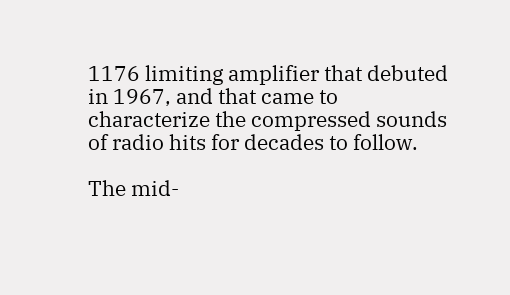1176 limiting amplifier that debuted in 1967, and that came to characterize the compressed sounds of radio hits for decades to follow.

The mid-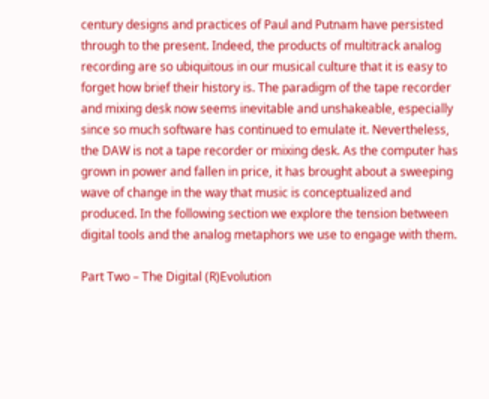century designs and practices of Paul and Putnam have persisted through to the present. Indeed, the products of multitrack analog recording are so ubiquitous in our musical culture that it is easy to forget how brief their history is. The paradigm of the tape recorder and mixing desk now seems inevitable and unshakeable, especially since so much software has continued to emulate it. Nevertheless, the DAW is not a tape recorder or mixing desk. As the computer has grown in power and fallen in price, it has brought about a sweeping wave of change in the way that music is conceptualized and produced. In the following section we explore the tension between digital tools and the analog metaphors we use to engage with them.

Part Two – The Digital (R)Evolution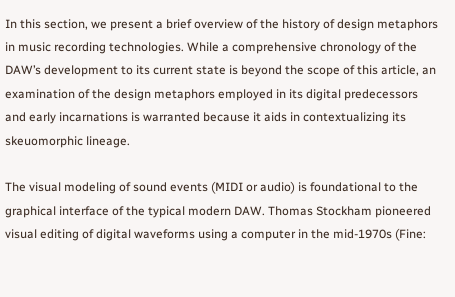In this section, we present a brief overview of the history of design metaphors in music recording technologies. While a comprehensive chronology of the DAW’s development to its current state is beyond the scope of this article, an examination of the design metaphors employed in its digital predecessors and early incarnations is warranted because it aids in contextualizing its skeuomorphic lineage.

The visual modeling of sound events (MIDI or audio) is foundational to the graphical interface of the typical modern DAW. Thomas Stockham pioneered visual editing of digital waveforms using a computer in the mid-1970s (Fine: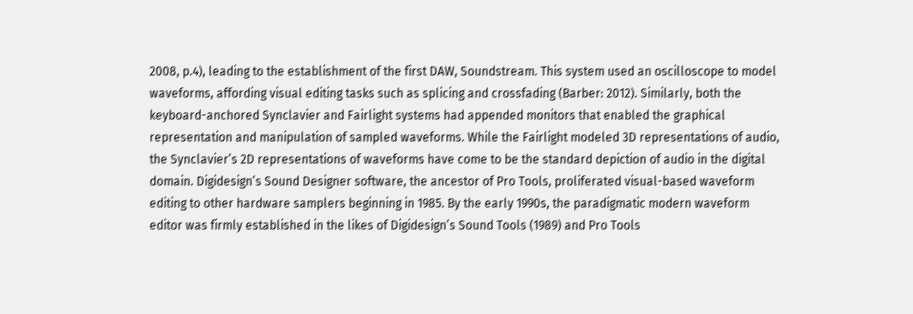2008, p.4), leading to the establishment of the first DAW, Soundstream. This system used an oscilloscope to model waveforms, affording visual editing tasks such as splicing and crossfading (Barber: 2012). Similarly, both the keyboard-anchored Synclavier and Fairlight systems had appended monitors that enabled the graphical representation and manipulation of sampled waveforms. While the Fairlight modeled 3D representations of audio, the Synclavier’s 2D representations of waveforms have come to be the standard depiction of audio in the digital domain. Digidesign’s Sound Designer software, the ancestor of Pro Tools, proliferated visual-based waveform editing to other hardware samplers beginning in 1985. By the early 1990s, the paradigmatic modern waveform editor was firmly established in the likes of Digidesign’s Sound Tools (1989) and Pro Tools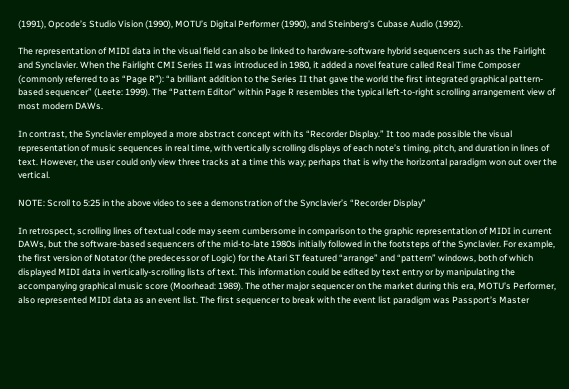(1991), Opcode’s Studio Vision (1990), MOTU’s Digital Performer (1990), and Steinberg’s Cubase Audio (1992).

The representation of MIDI data in the visual field can also be linked to hardware-software hybrid sequencers such as the Fairlight and Synclavier. When the Fairlight CMI Series II was introduced in 1980, it added a novel feature called Real Time Composer (commonly referred to as “Page R”): “a brilliant addition to the Series II that gave the world the first integrated graphical pattern-based sequencer” (Leete: 1999). The “Pattern Editor” within Page R resembles the typical left-to-right scrolling arrangement view of most modern DAWs.

In contrast, the Synclavier employed a more abstract concept with its “Recorder Display.” It too made possible the visual representation of music sequences in real time, with vertically scrolling displays of each note’s timing, pitch, and duration in lines of text. However, the user could only view three tracks at a time this way; perhaps that is why the horizontal paradigm won out over the vertical.

NOTE: Scroll to 5:25 in the above video to see a demonstration of the Synclavier’s “Recorder Display”

In retrospect, scrolling lines of textual code may seem cumbersome in comparison to the graphic representation of MIDI in current DAWs, but the software-based sequencers of the mid-to-late 1980s initially followed in the footsteps of the Synclavier. For example, the first version of Notator (the predecessor of Logic) for the Atari ST featured “arrange” and “pattern” windows, both of which displayed MIDI data in vertically-scrolling lists of text. This information could be edited by text entry or by manipulating the accompanying graphical music score (Moorhead: 1989). The other major sequencer on the market during this era, MOTU’s Performer, also represented MIDI data as an event list. The first sequencer to break with the event list paradigm was Passport’s Master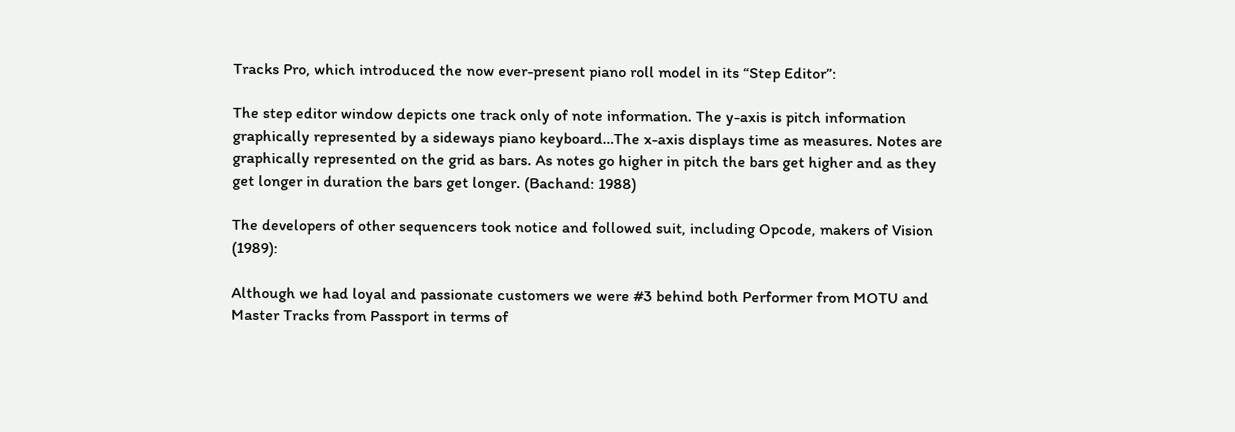Tracks Pro, which introduced the now ever-present piano roll model in its “Step Editor”:

The step editor window depicts one track only of note information. The y-axis is pitch information graphically represented by a sideways piano keyboard…The x-axis displays time as measures. Notes are graphically represented on the grid as bars. As notes go higher in pitch the bars get higher and as they get longer in duration the bars get longer. (Bachand: 1988)

The developers of other sequencers took notice and followed suit, including Opcode, makers of Vision (1989):

Although we had loyal and passionate customers we were #3 behind both Performer from MOTU and Master Tracks from Passport in terms of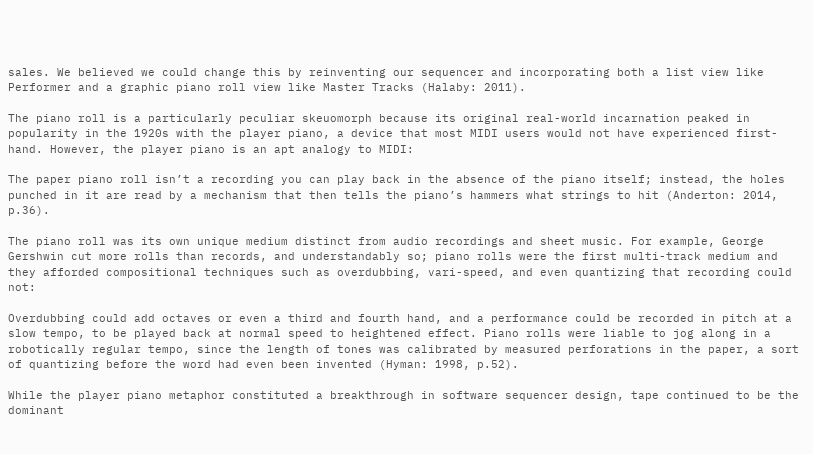sales. We believed we could change this by reinventing our sequencer and incorporating both a list view like Performer and a graphic piano roll view like Master Tracks (Halaby: 2011).

The piano roll is a particularly peculiar skeuomorph because its original real-world incarnation peaked in popularity in the 1920s with the player piano, a device that most MIDI users would not have experienced first-hand. However, the player piano is an apt analogy to MIDI:

The paper piano roll isn’t a recording you can play back in the absence of the piano itself; instead, the holes punched in it are read by a mechanism that then tells the piano’s hammers what strings to hit (Anderton: 2014, p.36).

The piano roll was its own unique medium distinct from audio recordings and sheet music. For example, George Gershwin cut more rolls than records, and understandably so; piano rolls were the first multi-track medium and they afforded compositional techniques such as overdubbing, vari-speed, and even quantizing that recording could not:

Overdubbing could add octaves or even a third and fourth hand, and a performance could be recorded in pitch at a slow tempo, to be played back at normal speed to heightened effect. Piano rolls were liable to jog along in a robotically regular tempo, since the length of tones was calibrated by measured perforations in the paper, a sort of quantizing before the word had even been invented (Hyman: 1998, p.52).

While the player piano metaphor constituted a breakthrough in software sequencer design, tape continued to be the dominant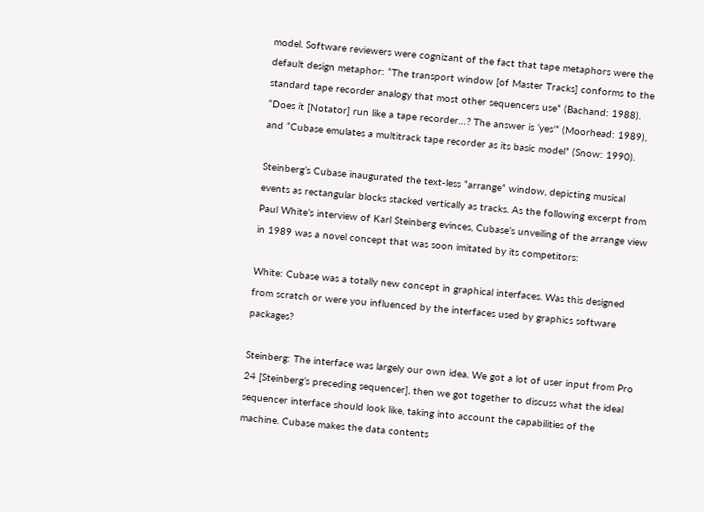model. Software reviewers were cognizant of the fact that tape metaphors were the default design metaphor: “The transport window [of Master Tracks] conforms to the standard tape recorder analogy that most other sequencers use” (Bachand: 1988). “Does it [Notator] run like a tape recorder…? The answer is ‘yes’” (Moorhead: 1989), and “Cubase emulates a multitrack tape recorder as its basic model” (Snow: 1990).

Steinberg’s Cubase inaugurated the text-less “arrange” window, depicting musical events as rectangular blocks stacked vertically as tracks. As the following excerpt from Paul White’s interview of Karl Steinberg evinces, Cubase’s unveiling of the arrange view in 1989 was a novel concept that was soon imitated by its competitors:

White: Cubase was a totally new concept in graphical interfaces. Was this designed from scratch or were you influenced by the interfaces used by graphics software packages?

Steinberg: The interface was largely our own idea. We got a lot of user input from Pro 24 [Steinberg’s preceding sequencer], then we got together to discuss what the ideal sequencer interface should look like, taking into account the capabilities of the machine. Cubase makes the data contents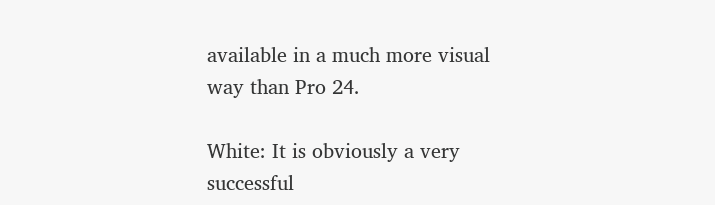available in a much more visual way than Pro 24.

White: It is obviously a very successful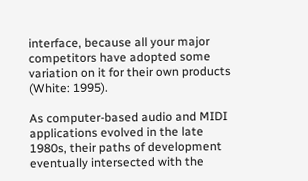interface, because all your major competitors have adopted some variation on it for their own products (White: 1995).

As computer-based audio and MIDI applications evolved in the late 1980s, their paths of development eventually intersected with the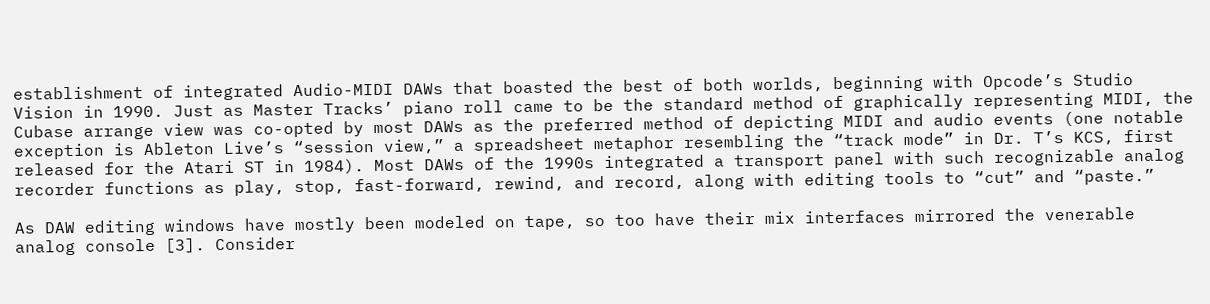establishment of integrated Audio-MIDI DAWs that boasted the best of both worlds, beginning with Opcode’s Studio Vision in 1990. Just as Master Tracks’ piano roll came to be the standard method of graphically representing MIDI, the Cubase arrange view was co-opted by most DAWs as the preferred method of depicting MIDI and audio events (one notable exception is Ableton Live’s “session view,” a spreadsheet metaphor resembling the “track mode” in Dr. T’s KCS, first released for the Atari ST in 1984). Most DAWs of the 1990s integrated a transport panel with such recognizable analog recorder functions as play, stop, fast-forward, rewind, and record, along with editing tools to “cut” and “paste.”

As DAW editing windows have mostly been modeled on tape, so too have their mix interfaces mirrored the venerable analog console [3]. Consider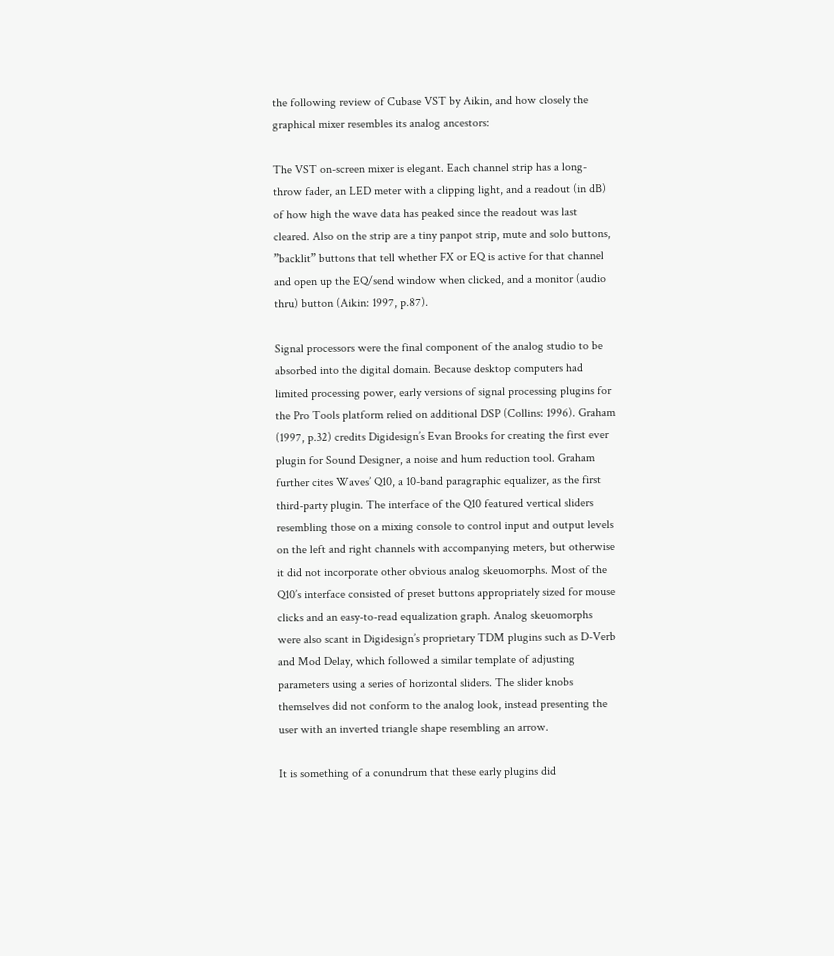the following review of Cubase VST by Aikin, and how closely the graphical mixer resembles its analog ancestors:

The VST on-screen mixer is elegant. Each channel strip has a long-throw fader, an LED meter with a clipping light, and a readout (in dB) of how high the wave data has peaked since the readout was last cleared. Also on the strip are a tiny panpot strip, mute and solo buttons, ”backlit” buttons that tell whether FX or EQ is active for that channel and open up the EQ/send window when clicked, and a monitor (audio thru) button (Aikin: 1997, p.87).

Signal processors were the final component of the analog studio to be absorbed into the digital domain. Because desktop computers had limited processing power, early versions of signal processing plugins for the Pro Tools platform relied on additional DSP (Collins: 1996). Graham (1997, p.32) credits Digidesign’s Evan Brooks for creating the first ever plugin for Sound Designer, a noise and hum reduction tool. Graham further cites Waves’ Q10, a 10-band paragraphic equalizer, as the first third-party plugin. The interface of the Q10 featured vertical sliders resembling those on a mixing console to control input and output levels on the left and right channels with accompanying meters, but otherwise it did not incorporate other obvious analog skeuomorphs. Most of the Q10’s interface consisted of preset buttons appropriately sized for mouse clicks and an easy-to-read equalization graph. Analog skeuomorphs were also scant in Digidesign’s proprietary TDM plugins such as D-Verb and Mod Delay, which followed a similar template of adjusting parameters using a series of horizontal sliders. The slider knobs themselves did not conform to the analog look, instead presenting the user with an inverted triangle shape resembling an arrow.

It is something of a conundrum that these early plugins did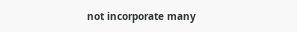not incorporate many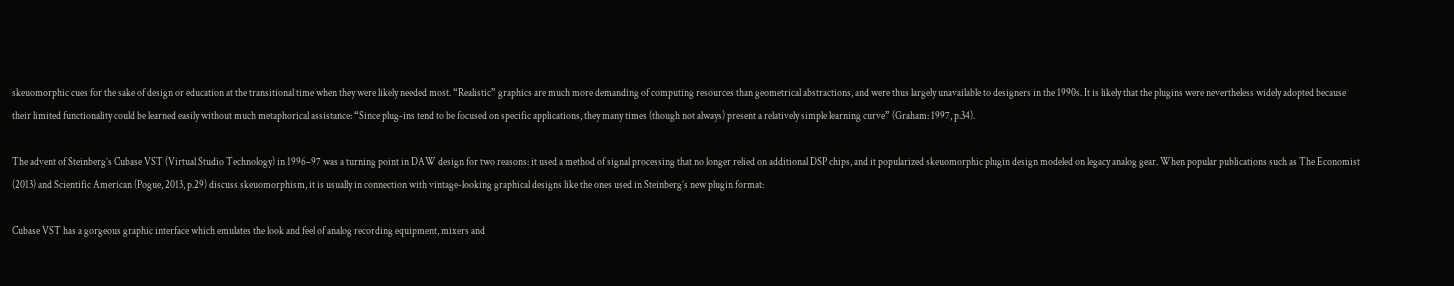skeuomorphic cues for the sake of design or education at the transitional time when they were likely needed most. “Realistic” graphics are much more demanding of computing resources than geometrical abstractions, and were thus largely unavailable to designers in the 1990s. It is likely that the plugins were nevertheless widely adopted because their limited functionality could be learned easily without much metaphorical assistance: “Since plug-ins tend to be focused on specific applications, they many times (though not always) present a relatively simple learning curve” (Graham: 1997, p.34).

The advent of Steinberg’s Cubase VST (Virtual Studio Technology) in 1996–97 was a turning point in DAW design for two reasons: it used a method of signal processing that no longer relied on additional DSP chips, and it popularized skeuomorphic plugin design modeled on legacy analog gear. When popular publications such as The Economist (2013) and Scientific American (Pogue, 2013, p.29) discuss skeuomorphism, it is usually in connection with vintage-looking graphical designs like the ones used in Steinberg’s new plugin format:

Cubase VST has a gorgeous graphic interface which emulates the look and feel of analog recording equipment, mixers and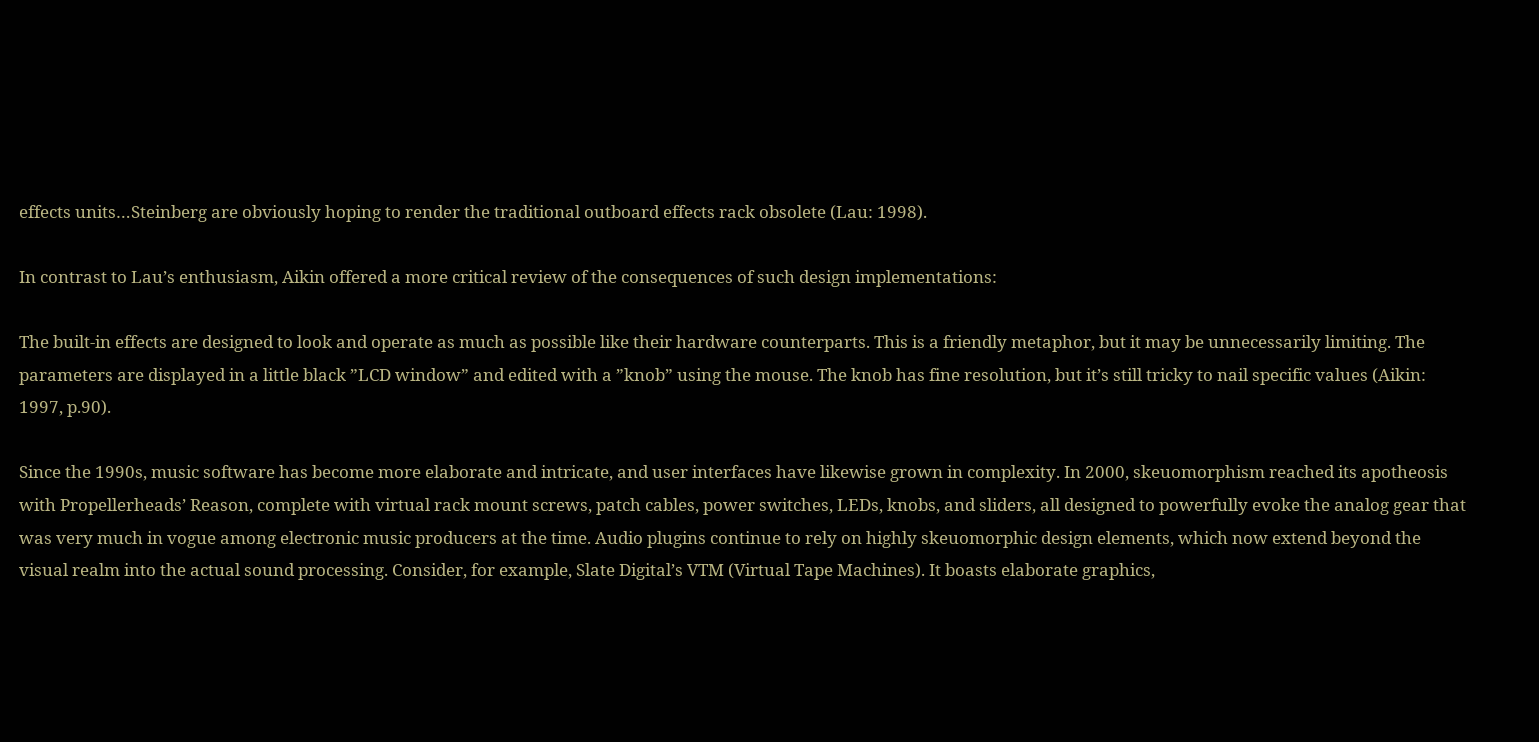effects units…Steinberg are obviously hoping to render the traditional outboard effects rack obsolete (Lau: 1998).

In contrast to Lau’s enthusiasm, Aikin offered a more critical review of the consequences of such design implementations:

The built-in effects are designed to look and operate as much as possible like their hardware counterparts. This is a friendly metaphor, but it may be unnecessarily limiting. The parameters are displayed in a little black ”LCD window” and edited with a ”knob” using the mouse. The knob has fine resolution, but it’s still tricky to nail specific values (Aikin: 1997, p.90).

Since the 1990s, music software has become more elaborate and intricate, and user interfaces have likewise grown in complexity. In 2000, skeuomorphism reached its apotheosis with Propellerheads’ Reason, complete with virtual rack mount screws, patch cables, power switches, LEDs, knobs, and sliders, all designed to powerfully evoke the analog gear that was very much in vogue among electronic music producers at the time. Audio plugins continue to rely on highly skeuomorphic design elements, which now extend beyond the visual realm into the actual sound processing. Consider, for example, Slate Digital’s VTM (Virtual Tape Machines). It boasts elaborate graphics,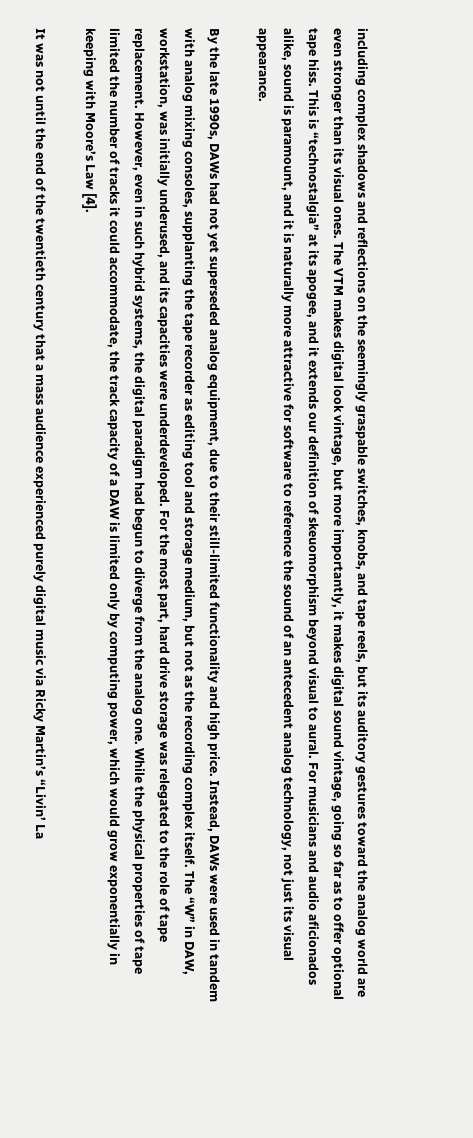including complex shadows and reflections on the seemingly graspable switches, knobs, and tape reels, but its auditory gestures toward the analog world are even stronger than its visual ones. The VTM makes digital look vintage, but more importantly, it makes digital sound vintage, going so far as to offer optional tape hiss. This is “technostalgia” at its apogee, and it extends our definition of skeuomorphism beyond visual to aural. For musicians and audio aficionados alike, sound is paramount, and it is naturally more attractive for software to reference the sound of an antecedent analog technology, not just its visual appearance.

By the late 1990s, DAWs had not yet superseded analog equipment, due to their still-limited functionality and high price. Instead, DAWs were used in tandem with analog mixing consoles, supplanting the tape recorder as editing tool and storage medium, but not as the recording complex itself. The “W” in DAW, workstation, was initially underused, and its capacities were underdeveloped. For the most part, hard drive storage was relegated to the role of tape replacement. However, even in such hybrid systems, the digital paradigm had begun to diverge from the analog one. While the physical properties of tape limited the number of tracks it could accommodate, the track capacity of a DAW is limited only by computing power, which would grow exponentially in keeping with Moore’s Law [4].

It was not until the end of the twentieth century that a mass audience experienced purely digital music via Ricky Martin’s “Livin’ La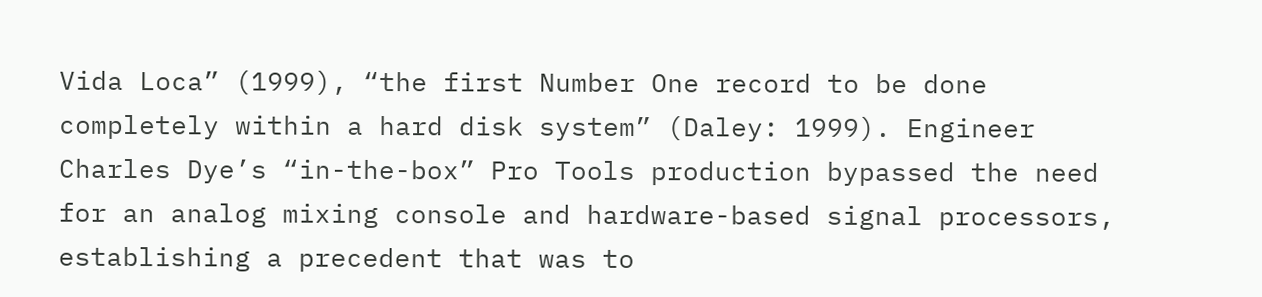Vida Loca” (1999), “the first Number One record to be done completely within a hard disk system” (Daley: 1999). Engineer Charles Dye’s “in-the-box” Pro Tools production bypassed the need for an analog mixing console and hardware-based signal processors, establishing a precedent that was to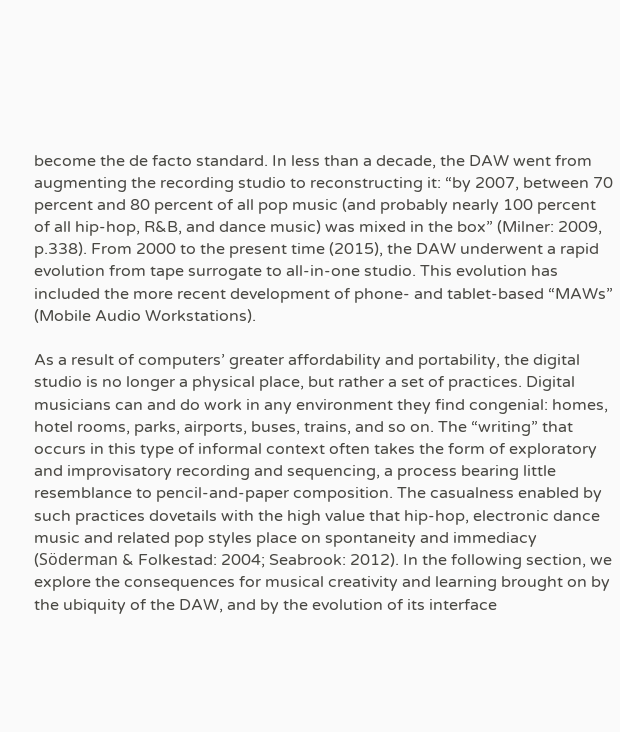become the de facto standard. In less than a decade, the DAW went from augmenting the recording studio to reconstructing it: “by 2007, between 70 percent and 80 percent of all pop music (and probably nearly 100 percent of all hip-hop, R&B, and dance music) was mixed in the box” (Milner: 2009, p.338). From 2000 to the present time (2015), the DAW underwent a rapid evolution from tape surrogate to all-in-one studio. This evolution has included the more recent development of phone- and tablet-based “MAWs” (Mobile Audio Workstations).

As a result of computers’ greater affordability and portability, the digital studio is no longer a physical place, but rather a set of practices. Digital musicians can and do work in any environment they find congenial: homes, hotel rooms, parks, airports, buses, trains, and so on. The “writing” that occurs in this type of informal context often takes the form of exploratory and improvisatory recording and sequencing, a process bearing little resemblance to pencil-and-paper composition. The casualness enabled by such practices dovetails with the high value that hip-hop, electronic dance music and related pop styles place on spontaneity and immediacy (Söderman & Folkestad: 2004; Seabrook: 2012). In the following section, we explore the consequences for musical creativity and learning brought on by the ubiquity of the DAW, and by the evolution of its interface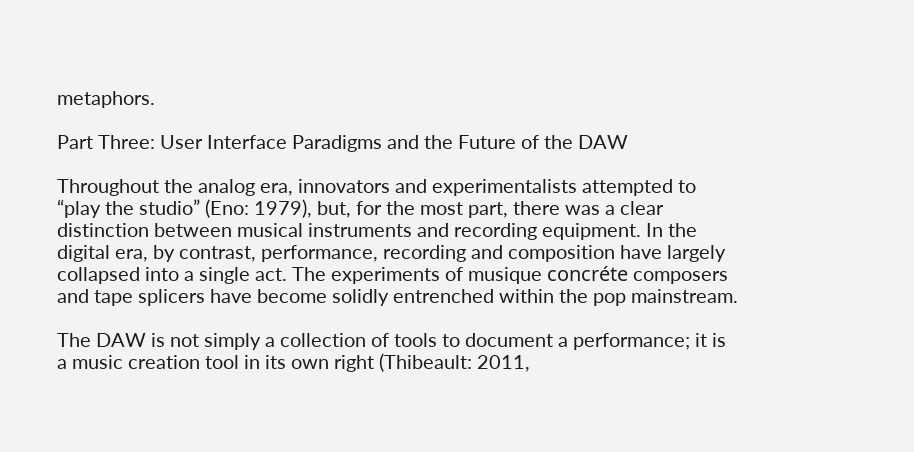metaphors.

Part Three: User Interface Paradigms and the Future of the DAW

Throughout the analog era, innovators and experimentalists attempted to “play the studio” (Eno: 1979), but, for the most part, there was a clear distinction between musical instruments and recording equipment. In the digital era, by contrast, performance, recording and composition have largely collapsed into a single act. The experiments of musique concréte composers and tape splicers have become solidly entrenched within the pop mainstream.

The DAW is not simply a collection of tools to document a performance; it is a music creation tool in its own right (Thibeault: 2011,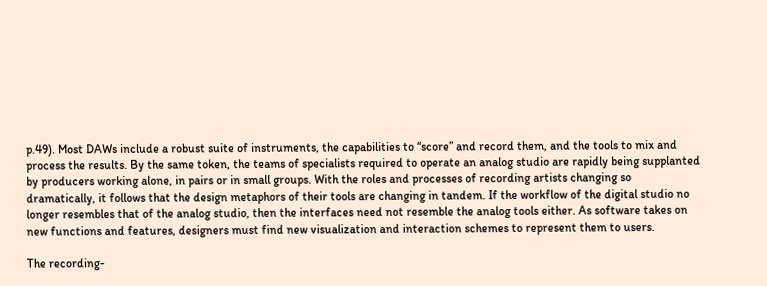p.49). Most DAWs include a robust suite of instruments, the capabilities to “score” and record them, and the tools to mix and process the results. By the same token, the teams of specialists required to operate an analog studio are rapidly being supplanted by producers working alone, in pairs or in small groups. With the roles and processes of recording artists changing so dramatically, it follows that the design metaphors of their tools are changing in tandem. If the workflow of the digital studio no longer resembles that of the analog studio, then the interfaces need not resemble the analog tools either. As software takes on new functions and features, designers must find new visualization and interaction schemes to represent them to users.

The recording-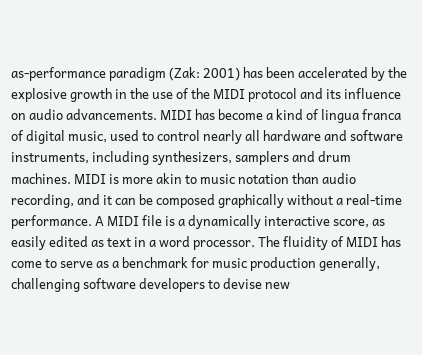as-performance paradigm (Zak: 2001) has been accelerated by the explosive growth in the use of the MIDI protocol and its influence on audio advancements. MIDI has become a kind of lingua franca of digital music, used to control nearly all hardware and software instruments, including synthesizers, samplers and drum machines. MIDI is more akin to music notation than audio recording, and it can be composed graphically without a real-time performance. A MIDI file is a dynamically interactive score, as easily edited as text in a word processor. The fluidity of MIDI has come to serve as a benchmark for music production generally, challenging software developers to devise new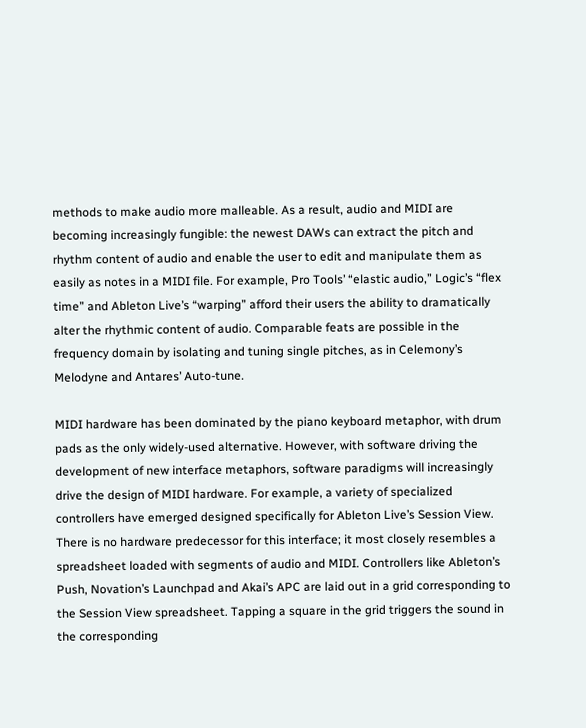methods to make audio more malleable. As a result, audio and MIDI are becoming increasingly fungible: the newest DAWs can extract the pitch and rhythm content of audio and enable the user to edit and manipulate them as easily as notes in a MIDI file. For example, Pro Tools’ “elastic audio,” Logic’s “flex time” and Ableton Live’s “warping” afford their users the ability to dramatically alter the rhythmic content of audio. Comparable feats are possible in the frequency domain by isolating and tuning single pitches, as in Celemony’s Melodyne and Antares’ Auto-tune.

MIDI hardware has been dominated by the piano keyboard metaphor, with drum pads as the only widely-used alternative. However, with software driving the development of new interface metaphors, software paradigms will increasingly drive the design of MIDI hardware. For example, a variety of specialized controllers have emerged designed specifically for Ableton Live’s Session View. There is no hardware predecessor for this interface; it most closely resembles a spreadsheet loaded with segments of audio and MIDI. Controllers like Ableton’s Push, Novation’s Launchpad and Akai’s APC are laid out in a grid corresponding to the Session View spreadsheet. Tapping a square in the grid triggers the sound in the corresponding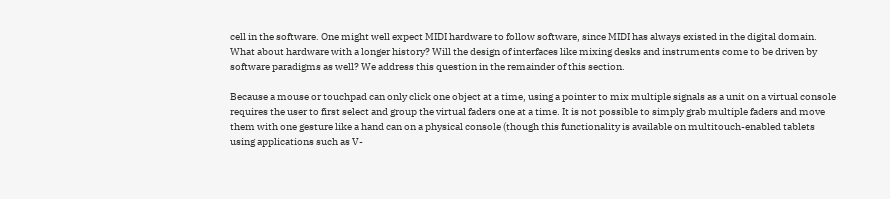cell in the software. One might well expect MIDI hardware to follow software, since MIDI has always existed in the digital domain. What about hardware with a longer history? Will the design of interfaces like mixing desks and instruments come to be driven by software paradigms as well? We address this question in the remainder of this section.

Because a mouse or touchpad can only click one object at a time, using a pointer to mix multiple signals as a unit on a virtual console requires the user to first select and group the virtual faders one at a time. It is not possible to simply grab multiple faders and move them with one gesture like a hand can on a physical console (though this functionality is available on multitouch-enabled tablets using applications such as V-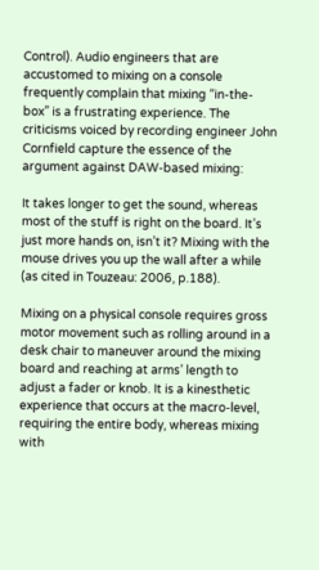Control). Audio engineers that are accustomed to mixing on a console frequently complain that mixing “in-the-box” is a frustrating experience. The criticisms voiced by recording engineer John Cornfield capture the essence of the argument against DAW-based mixing:

It takes longer to get the sound, whereas most of the stuff is right on the board. It’s just more hands on, isn’t it? Mixing with the mouse drives you up the wall after a while (as cited in Touzeau: 2006, p.188).

Mixing on a physical console requires gross motor movement such as rolling around in a desk chair to maneuver around the mixing board and reaching at arms’ length to adjust a fader or knob. It is a kinesthetic experience that occurs at the macro-level, requiring the entire body, whereas mixing with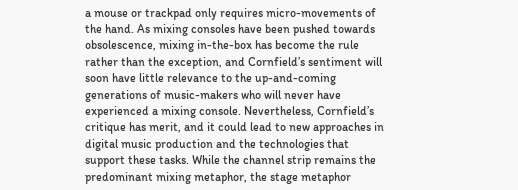a mouse or trackpad only requires micro-movements of the hand. As mixing consoles have been pushed towards obsolescence, mixing in-the-box has become the rule rather than the exception, and Cornfield’s sentiment will soon have little relevance to the up-and-coming generations of music-makers who will never have experienced a mixing console. Nevertheless, Cornfield’s critique has merit, and it could lead to new approaches in digital music production and the technologies that support these tasks. While the channel strip remains the predominant mixing metaphor, the stage metaphor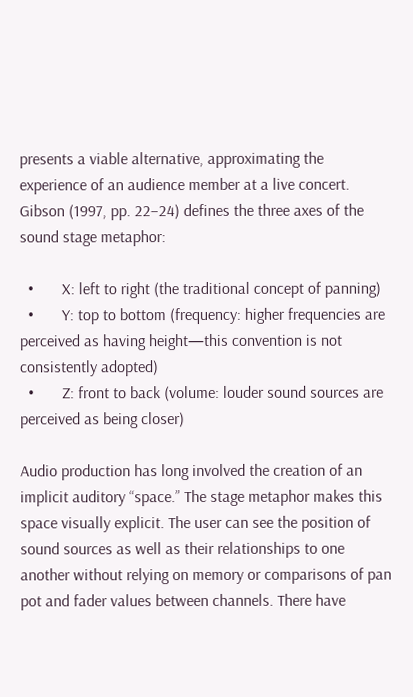presents a viable alternative, approximating the experience of an audience member at a live concert. Gibson (1997, pp. 22–24) defines the three axes of the sound stage metaphor:

  •       X: left to right (the traditional concept of panning)
  •       Y: top to bottom (frequency: higher frequencies are perceived as having height—this convention is not consistently adopted)
  •       Z: front to back (volume: louder sound sources are perceived as being closer)

Audio production has long involved the creation of an implicit auditory “space.” The stage metaphor makes this space visually explicit. The user can see the position of sound sources as well as their relationships to one another without relying on memory or comparisons of pan pot and fader values between channels. There have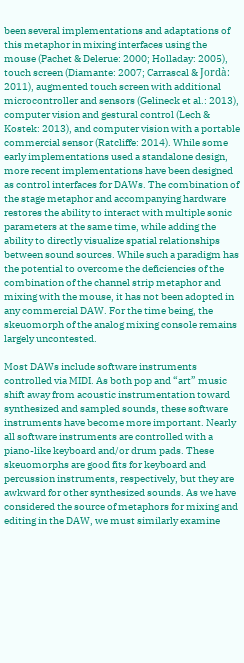been several implementations and adaptations of this metaphor in mixing interfaces using the mouse (Pachet & Delerue: 2000; Holladay: 2005), touch screen (Diamante: 2007; Carrascal & Jordà: 2011), augmented touch screen with additional microcontroller and sensors (Gelineck et al.: 2013), computer vision and gestural control (Lech & Kostek: 2013), and computer vision with a portable commercial sensor (Ratcliffe: 2014). While some early implementations used a standalone design, more recent implementations have been designed as control interfaces for DAWs. The combination of the stage metaphor and accompanying hardware restores the ability to interact with multiple sonic parameters at the same time, while adding the ability to directly visualize spatial relationships between sound sources. While such a paradigm has the potential to overcome the deficiencies of the combination of the channel strip metaphor and mixing with the mouse, it has not been adopted in any commercial DAW. For the time being, the skeuomorph of the analog mixing console remains largely uncontested.

Most DAWs include software instruments controlled via MIDI. As both pop and “art” music shift away from acoustic instrumentation toward synthesized and sampled sounds, these software instruments have become more important. Nearly all software instruments are controlled with a piano-like keyboard and/or drum pads. These skeuomorphs are good fits for keyboard and percussion instruments, respectively, but they are awkward for other synthesized sounds. As we have considered the source of metaphors for mixing and editing in the DAW, we must similarly examine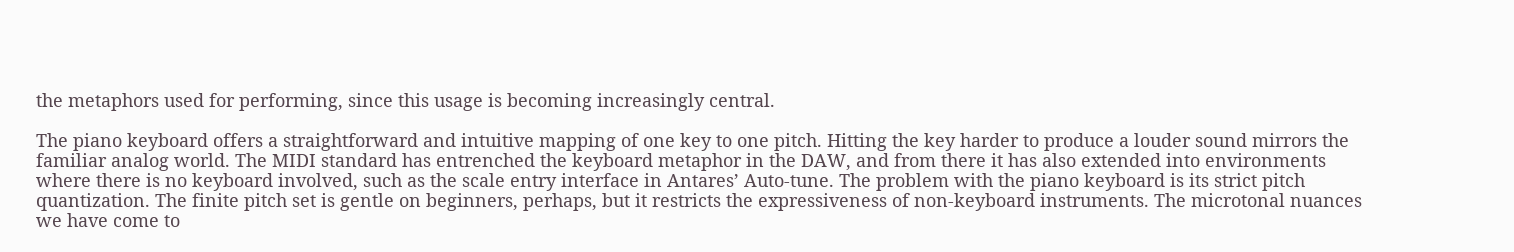the metaphors used for performing, since this usage is becoming increasingly central.

The piano keyboard offers a straightforward and intuitive mapping of one key to one pitch. Hitting the key harder to produce a louder sound mirrors the familiar analog world. The MIDI standard has entrenched the keyboard metaphor in the DAW, and from there it has also extended into environments where there is no keyboard involved, such as the scale entry interface in Antares’ Auto-tune. The problem with the piano keyboard is its strict pitch quantization. The finite pitch set is gentle on beginners, perhaps, but it restricts the expressiveness of non-keyboard instruments. The microtonal nuances we have come to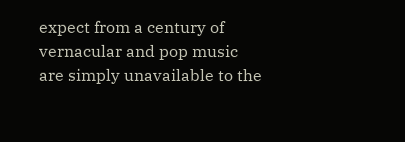expect from a century of vernacular and pop music are simply unavailable to the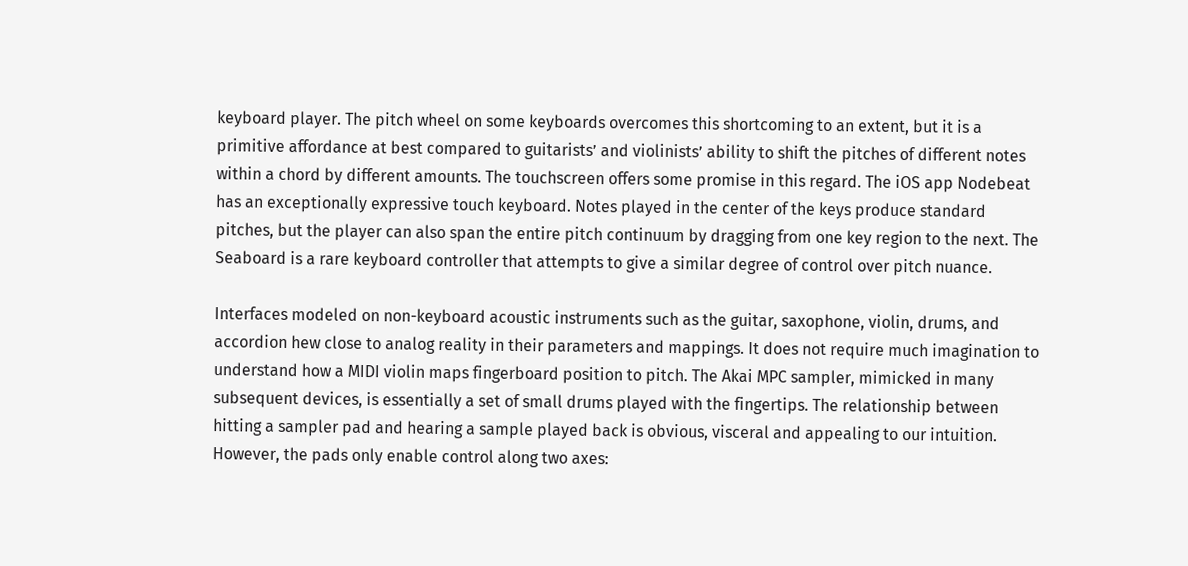keyboard player. The pitch wheel on some keyboards overcomes this shortcoming to an extent, but it is a primitive affordance at best compared to guitarists’ and violinists’ ability to shift the pitches of different notes within a chord by different amounts. The touchscreen offers some promise in this regard. The iOS app Nodebeat has an exceptionally expressive touch keyboard. Notes played in the center of the keys produce standard pitches, but the player can also span the entire pitch continuum by dragging from one key region to the next. The Seaboard is a rare keyboard controller that attempts to give a similar degree of control over pitch nuance.

Interfaces modeled on non-keyboard acoustic instruments such as the guitar, saxophone, violin, drums, and accordion hew close to analog reality in their parameters and mappings. It does not require much imagination to understand how a MIDI violin maps fingerboard position to pitch. The Akai MPC sampler, mimicked in many subsequent devices, is essentially a set of small drums played with the fingertips. The relationship between hitting a sampler pad and hearing a sample played back is obvious, visceral and appealing to our intuition. However, the pads only enable control along two axes: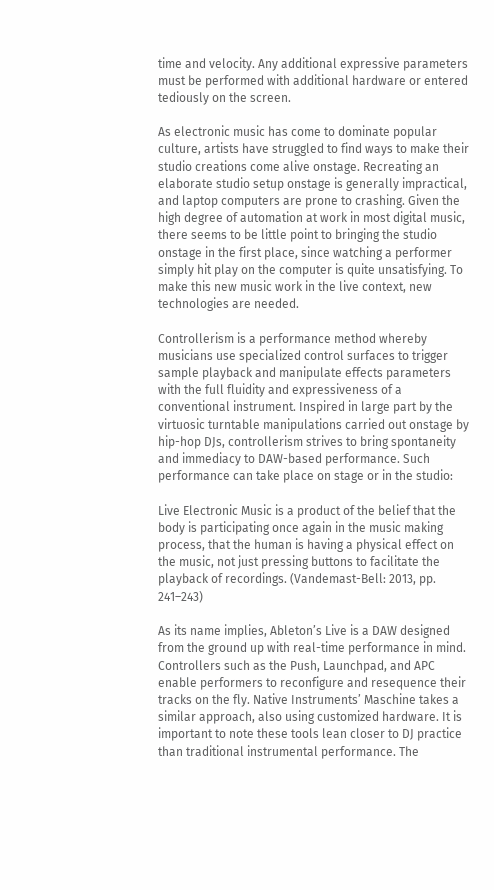time and velocity. Any additional expressive parameters must be performed with additional hardware or entered tediously on the screen.

As electronic music has come to dominate popular culture, artists have struggled to find ways to make their studio creations come alive onstage. Recreating an elaborate studio setup onstage is generally impractical, and laptop computers are prone to crashing. Given the high degree of automation at work in most digital music, there seems to be little point to bringing the studio onstage in the first place, since watching a performer simply hit play on the computer is quite unsatisfying. To make this new music work in the live context, new technologies are needed.

Controllerism is a performance method whereby musicians use specialized control surfaces to trigger sample playback and manipulate effects parameters with the full fluidity and expressiveness of a conventional instrument. Inspired in large part by the virtuosic turntable manipulations carried out onstage by hip-hop DJs, controllerism strives to bring spontaneity and immediacy to DAW-based performance. Such performance can take place on stage or in the studio:

Live Electronic Music is a product of the belief that the body is participating once again in the music making process, that the human is having a physical effect on the music, not just pressing buttons to facilitate the playback of recordings. (Vandemast-Bell: 2013, pp. 241–243)

As its name implies, Ableton’s Live is a DAW designed from the ground up with real-time performance in mind. Controllers such as the Push, Launchpad, and APC enable performers to reconfigure and resequence their tracks on the fly. Native Instruments’ Maschine takes a similar approach, also using customized hardware. It is important to note these tools lean closer to DJ practice than traditional instrumental performance. The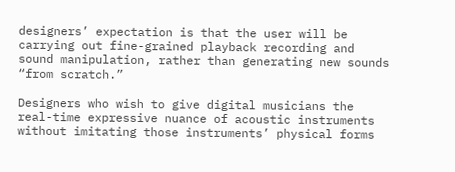designers’ expectation is that the user will be carrying out fine-grained playback recording and sound manipulation, rather than generating new sounds “from scratch.”

Designers who wish to give digital musicians the real-time expressive nuance of acoustic instruments without imitating those instruments’ physical forms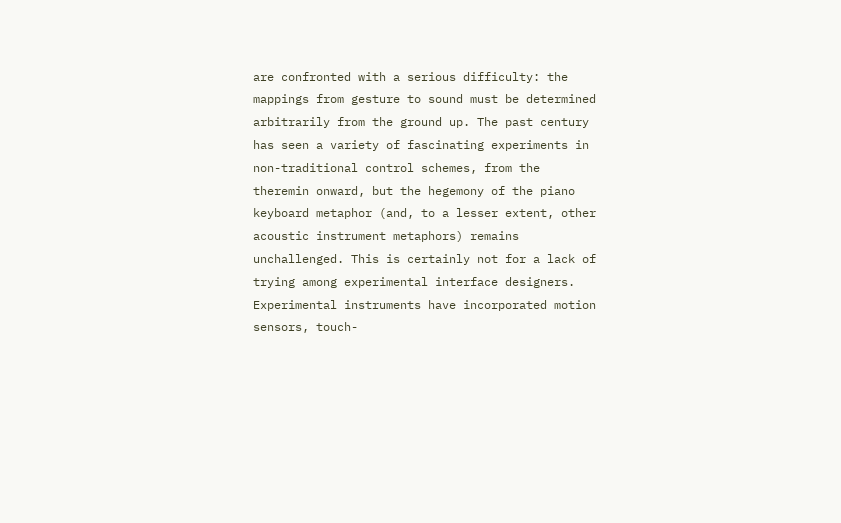are confronted with a serious difficulty: the mappings from gesture to sound must be determined arbitrarily from the ground up. The past century has seen a variety of fascinating experiments in non-traditional control schemes, from the theremin onward, but the hegemony of the piano keyboard metaphor (and, to a lesser extent, other acoustic instrument metaphors) remains unchallenged. This is certainly not for a lack of trying among experimental interface designers. Experimental instruments have incorporated motion sensors, touch-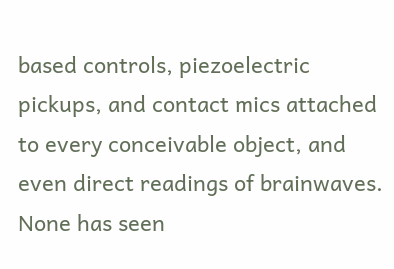based controls, piezoelectric pickups, and contact mics attached to every conceivable object, and even direct readings of brainwaves. None has seen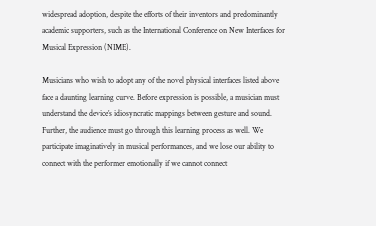widespread adoption, despite the efforts of their inventors and predominantly academic supporters, such as the International Conference on New Interfaces for Musical Expression (NIME).

Musicians who wish to adopt any of the novel physical interfaces listed above face a daunting learning curve. Before expression is possible, a musician must understand the device’s idiosyncratic mappings between gesture and sound. Further, the audience must go through this learning process as well. We participate imaginatively in musical performances, and we lose our ability to connect with the performer emotionally if we cannot connect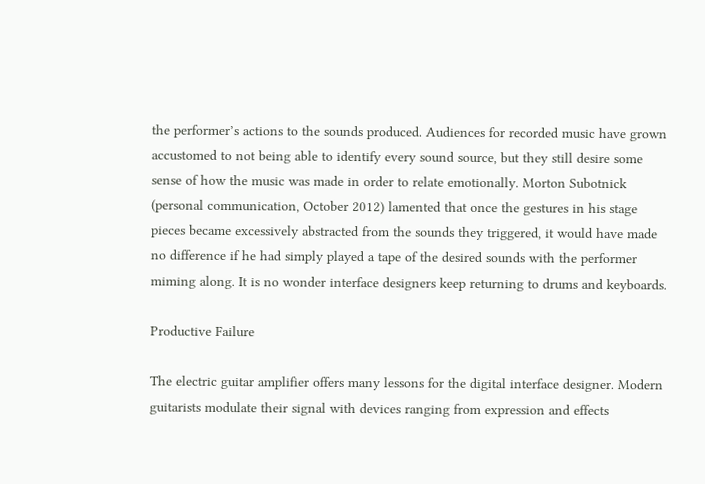the performer’s actions to the sounds produced. Audiences for recorded music have grown accustomed to not being able to identify every sound source, but they still desire some sense of how the music was made in order to relate emotionally. Morton Subotnick (personal communication, October 2012) lamented that once the gestures in his stage pieces became excessively abstracted from the sounds they triggered, it would have made no difference if he had simply played a tape of the desired sounds with the performer miming along. It is no wonder interface designers keep returning to drums and keyboards.

Productive Failure

The electric guitar amplifier offers many lessons for the digital interface designer. Modern guitarists modulate their signal with devices ranging from expression and effects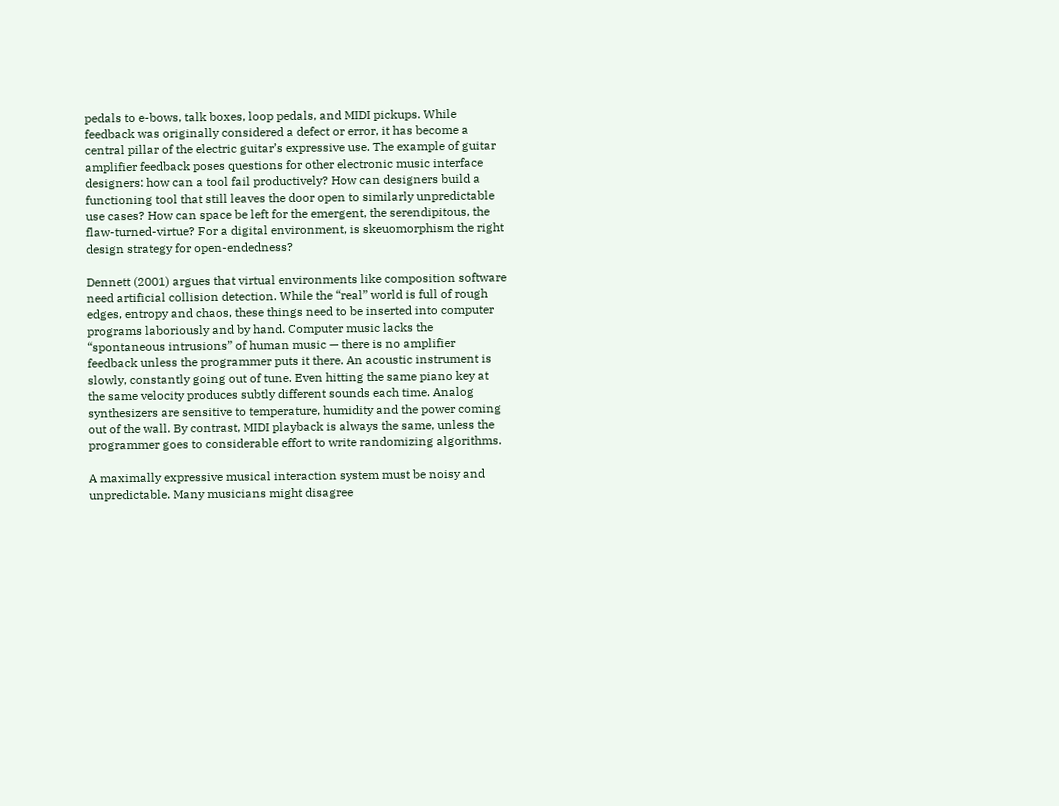pedals to e-bows, talk boxes, loop pedals, and MIDI pickups. While feedback was originally considered a defect or error, it has become a central pillar of the electric guitar’s expressive use. The example of guitar amplifier feedback poses questions for other electronic music interface designers: how can a tool fail productively? How can designers build a functioning tool that still leaves the door open to similarly unpredictable use cases? How can space be left for the emergent, the serendipitous, the flaw-turned-virtue? For a digital environment, is skeuomorphism the right design strategy for open-endedness?

Dennett (2001) argues that virtual environments like composition software need artificial collision detection. While the “real” world is full of rough edges, entropy and chaos, these things need to be inserted into computer programs laboriously and by hand. Computer music lacks the “spontaneous intrusions” of human music — there is no amplifier feedback unless the programmer puts it there. An acoustic instrument is slowly, constantly going out of tune. Even hitting the same piano key at the same velocity produces subtly different sounds each time. Analog synthesizers are sensitive to temperature, humidity and the power coming out of the wall. By contrast, MIDI playback is always the same, unless the programmer goes to considerable effort to write randomizing algorithms.

A maximally expressive musical interaction system must be noisy and unpredictable. Many musicians might disagree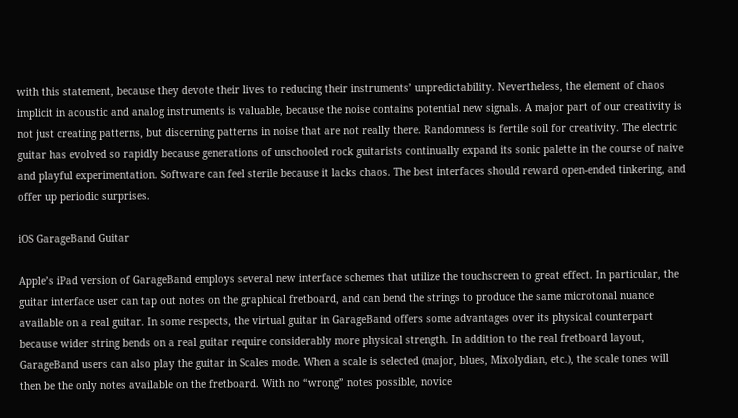with this statement, because they devote their lives to reducing their instruments’ unpredictability. Nevertheless, the element of chaos implicit in acoustic and analog instruments is valuable, because the noise contains potential new signals. A major part of our creativity is not just creating patterns, but discerning patterns in noise that are not really there. Randomness is fertile soil for creativity. The electric guitar has evolved so rapidly because generations of unschooled rock guitarists continually expand its sonic palette in the course of naive and playful experimentation. Software can feel sterile because it lacks chaos. The best interfaces should reward open-ended tinkering, and offer up periodic surprises.

iOS GarageBand Guitar

Apple’s iPad version of GarageBand employs several new interface schemes that utilize the touchscreen to great effect. In particular, the guitar interface user can tap out notes on the graphical fretboard, and can bend the strings to produce the same microtonal nuance available on a real guitar. In some respects, the virtual guitar in GarageBand offers some advantages over its physical counterpart because wider string bends on a real guitar require considerably more physical strength. In addition to the real fretboard layout, GarageBand users can also play the guitar in Scales mode. When a scale is selected (major, blues, Mixolydian, etc.), the scale tones will then be the only notes available on the fretboard. With no “wrong” notes possible, novice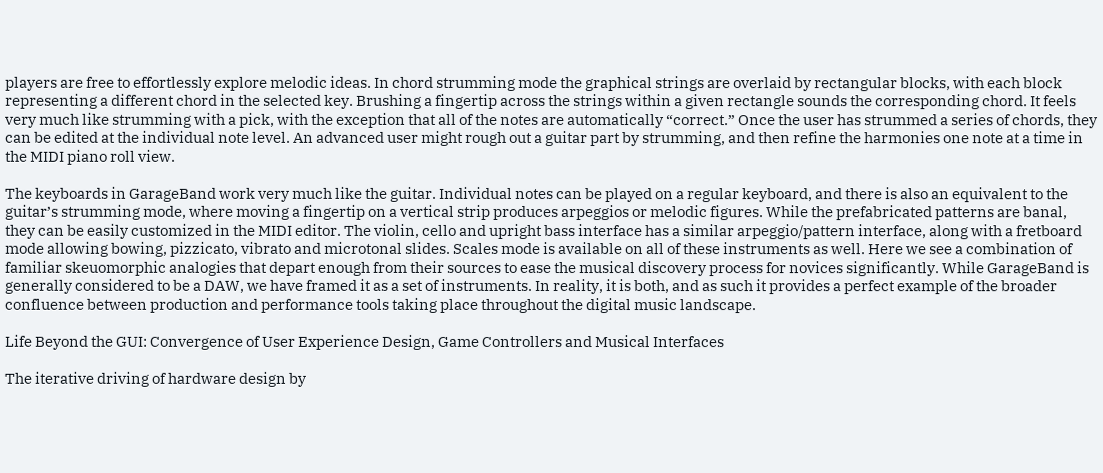players are free to effortlessly explore melodic ideas. In chord strumming mode the graphical strings are overlaid by rectangular blocks, with each block representing a different chord in the selected key. Brushing a fingertip across the strings within a given rectangle sounds the corresponding chord. It feels very much like strumming with a pick, with the exception that all of the notes are automatically “correct.” Once the user has strummed a series of chords, they can be edited at the individual note level. An advanced user might rough out a guitar part by strumming, and then refine the harmonies one note at a time in the MIDI piano roll view.

The keyboards in GarageBand work very much like the guitar. Individual notes can be played on a regular keyboard, and there is also an equivalent to the guitar’s strumming mode, where moving a fingertip on a vertical strip produces arpeggios or melodic figures. While the prefabricated patterns are banal, they can be easily customized in the MIDI editor. The violin, cello and upright bass interface has a similar arpeggio/pattern interface, along with a fretboard mode allowing bowing, pizzicato, vibrato and microtonal slides. Scales mode is available on all of these instruments as well. Here we see a combination of familiar skeuomorphic analogies that depart enough from their sources to ease the musical discovery process for novices significantly. While GarageBand is generally considered to be a DAW, we have framed it as a set of instruments. In reality, it is both, and as such it provides a perfect example of the broader confluence between production and performance tools taking place throughout the digital music landscape.

Life Beyond the GUI: Convergence of User Experience Design, Game Controllers and Musical Interfaces

The iterative driving of hardware design by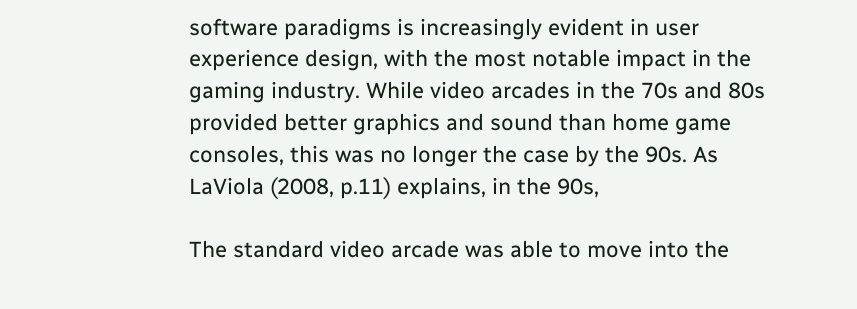software paradigms is increasingly evident in user experience design, with the most notable impact in the gaming industry. While video arcades in the 70s and 80s provided better graphics and sound than home game consoles, this was no longer the case by the 90s. As LaViola (2008, p.11) explains, in the 90s,

The standard video arcade was able to move into the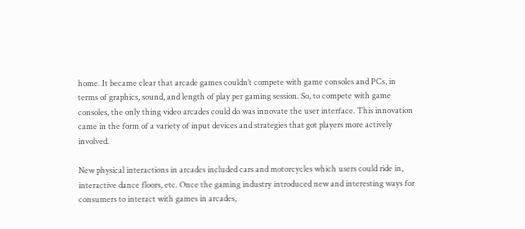home. It became clear that arcade games couldn’t compete with game consoles and PCs, in terms of graphics, sound, and length of play per gaming session. So, to compete with game consoles, the only thing video arcades could do was innovate the user interface. This innovation came in the form of a variety of input devices and strategies that got players more actively involved.

New physical interactions in arcades included cars and motorcycles which users could ride in, interactive dance floors, etc. Once the gaming industry introduced new and interesting ways for consumers to interact with games in arcades,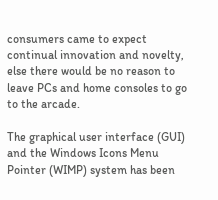consumers came to expect continual innovation and novelty, else there would be no reason to leave PCs and home consoles to go to the arcade.

The graphical user interface (GUI) and the Windows Icons Menu Pointer (WIMP) system has been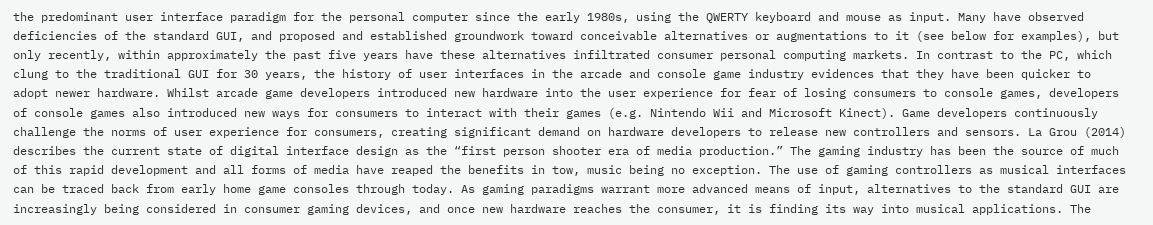the predominant user interface paradigm for the personal computer since the early 1980s, using the QWERTY keyboard and mouse as input. Many have observed deficiencies of the standard GUI, and proposed and established groundwork toward conceivable alternatives or augmentations to it (see below for examples), but only recently, within approximately the past five years have these alternatives infiltrated consumer personal computing markets. In contrast to the PC, which clung to the traditional GUI for 30 years, the history of user interfaces in the arcade and console game industry evidences that they have been quicker to adopt newer hardware. Whilst arcade game developers introduced new hardware into the user experience for fear of losing consumers to console games, developers of console games also introduced new ways for consumers to interact with their games (e.g. Nintendo Wii and Microsoft Kinect). Game developers continuously challenge the norms of user experience for consumers, creating significant demand on hardware developers to release new controllers and sensors. La Grou (2014) describes the current state of digital interface design as the “first person shooter era of media production.” The gaming industry has been the source of much of this rapid development and all forms of media have reaped the benefits in tow, music being no exception. The use of gaming controllers as musical interfaces can be traced back from early home game consoles through today. As gaming paradigms warrant more advanced means of input, alternatives to the standard GUI are increasingly being considered in consumer gaming devices, and once new hardware reaches the consumer, it is finding its way into musical applications. The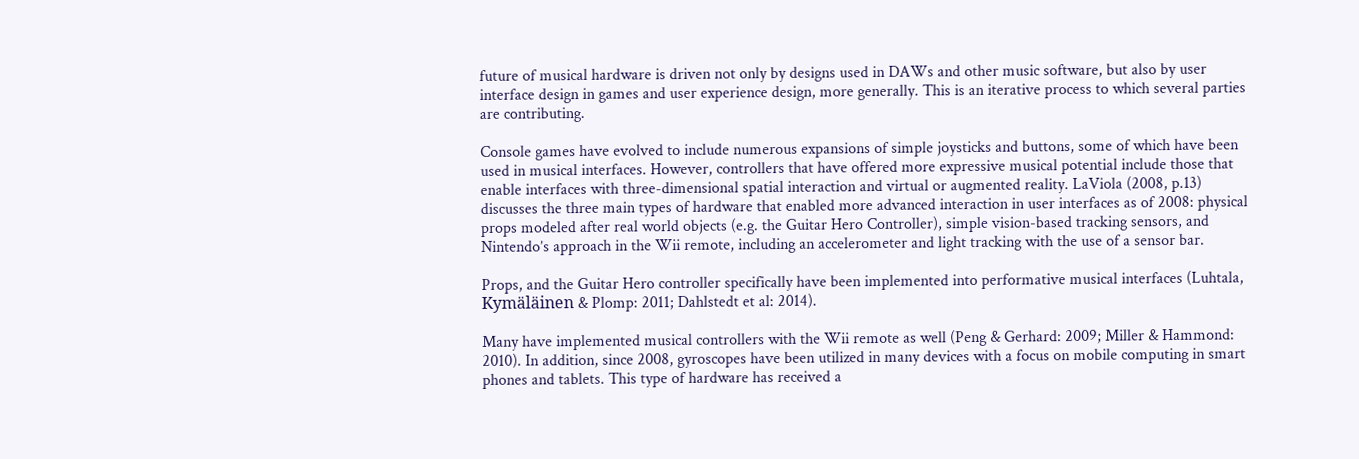future of musical hardware is driven not only by designs used in DAWs and other music software, but also by user interface design in games and user experience design, more generally. This is an iterative process to which several parties are contributing.

Console games have evolved to include numerous expansions of simple joysticks and buttons, some of which have been used in musical interfaces. However, controllers that have offered more expressive musical potential include those that enable interfaces with three-dimensional spatial interaction and virtual or augmented reality. LaViola (2008, p.13) discusses the three main types of hardware that enabled more advanced interaction in user interfaces as of 2008: physical props modeled after real world objects (e.g. the Guitar Hero Controller), simple vision-based tracking sensors, and Nintendo’s approach in the Wii remote, including an accelerometer and light tracking with the use of a sensor bar.

Props, and the Guitar Hero controller specifically have been implemented into performative musical interfaces (Luhtala, Kymäläinen & Plomp: 2011; Dahlstedt et al: 2014).

Many have implemented musical controllers with the Wii remote as well (Peng & Gerhard: 2009; Miller & Hammond: 2010). In addition, since 2008, gyroscopes have been utilized in many devices with a focus on mobile computing in smart phones and tablets. This type of hardware has received a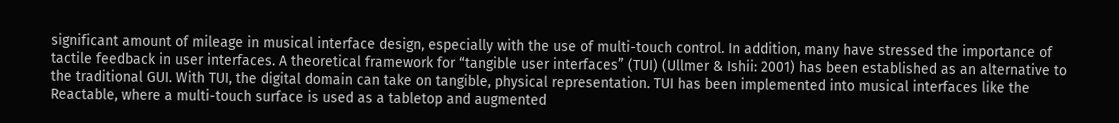significant amount of mileage in musical interface design, especially with the use of multi-touch control. In addition, many have stressed the importance of tactile feedback in user interfaces. A theoretical framework for “tangible user interfaces” (TUI) (Ullmer & Ishii: 2001) has been established as an alternative to the traditional GUI. With TUI, the digital domain can take on tangible, physical representation. TUI has been implemented into musical interfaces like the Reactable, where a multi-touch surface is used as a tabletop and augmented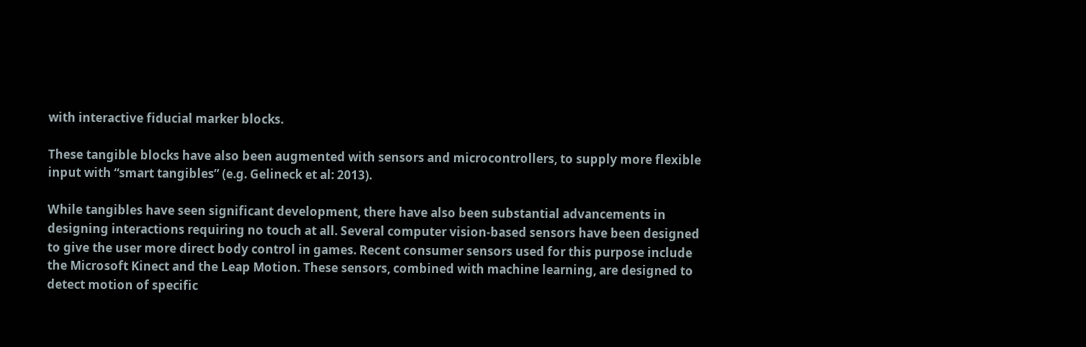with interactive fiducial marker blocks.

These tangible blocks have also been augmented with sensors and microcontrollers, to supply more flexible input with “smart tangibles” (e.g. Gelineck et al: 2013).

While tangibles have seen significant development, there have also been substantial advancements in designing interactions requiring no touch at all. Several computer vision-based sensors have been designed to give the user more direct body control in games. Recent consumer sensors used for this purpose include the Microsoft Kinect and the Leap Motion. These sensors, combined with machine learning, are designed to detect motion of specific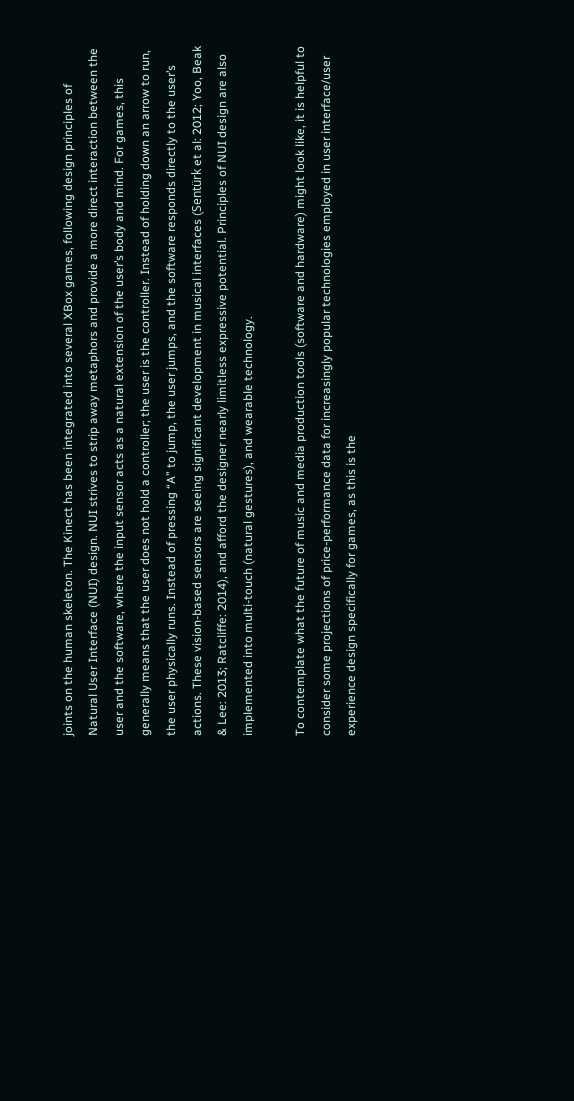joints on the human skeleton. The Kinect has been integrated into several XBox games, following design principles of Natural User Interface (NUI) design. NUI strives to strip away metaphors and provide a more direct interaction between the user and the software, where the input sensor acts as a natural extension of the user’s body and mind. For games, this generally means that the user does not hold a controller; the user is the controller. Instead of holding down an arrow to run, the user physically runs. Instead of pressing “A” to jump, the user jumps, and the software responds directly to the user’s actions. These vision-based sensors are seeing significant development in musical interfaces (Sentürk et al: 2012; Yoo, Beak & Lee: 2013; Ratcliffe: 2014), and afford the designer nearly limitless expressive potential. Principles of NUI design are also implemented into multi-touch (natural gestures), and wearable technology.

To contemplate what the future of music and media production tools (software and hardware) might look like, it is helpful to consider some projections of price-performance data for increasingly popular technologies employed in user interface/user experience design specifically for games, as this is the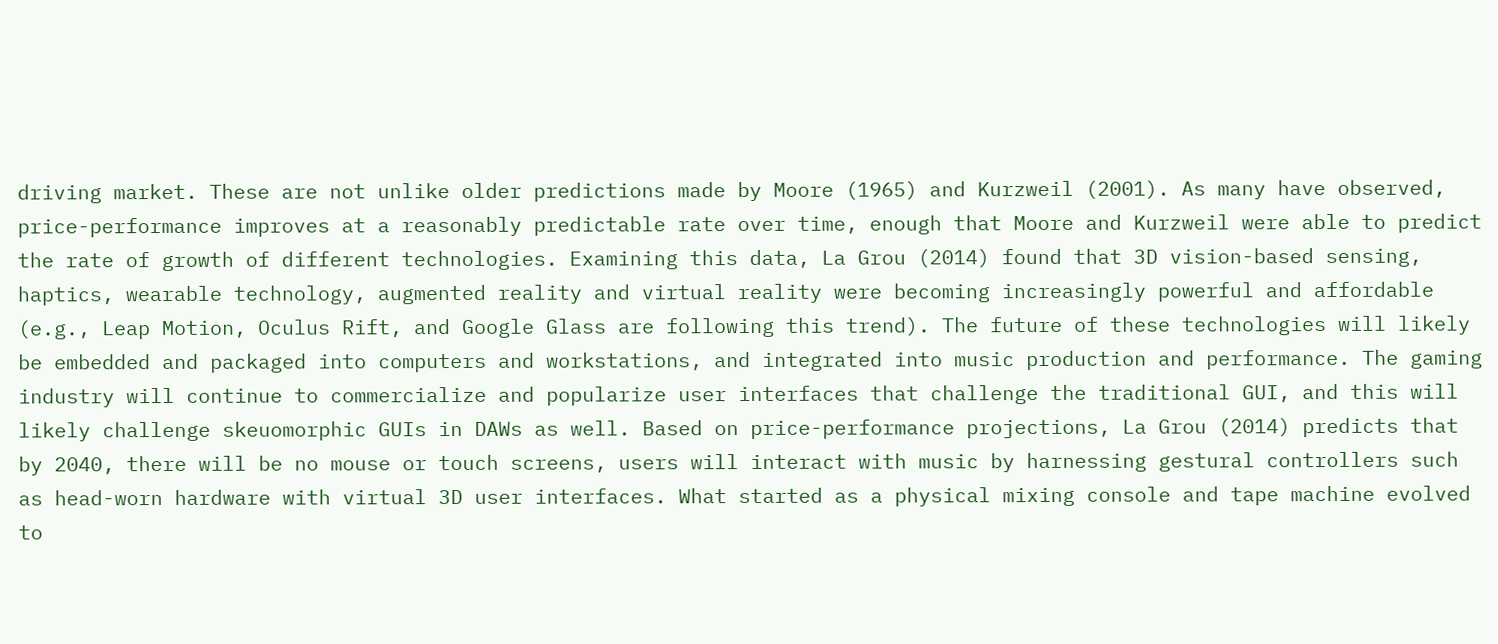driving market. These are not unlike older predictions made by Moore (1965) and Kurzweil (2001). As many have observed, price-performance improves at a reasonably predictable rate over time, enough that Moore and Kurzweil were able to predict the rate of growth of different technologies. Examining this data, La Grou (2014) found that 3D vision-based sensing, haptics, wearable technology, augmented reality and virtual reality were becoming increasingly powerful and affordable (e.g., Leap Motion, Oculus Rift, and Google Glass are following this trend). The future of these technologies will likely be embedded and packaged into computers and workstations, and integrated into music production and performance. The gaming industry will continue to commercialize and popularize user interfaces that challenge the traditional GUI, and this will likely challenge skeuomorphic GUIs in DAWs as well. Based on price-performance projections, La Grou (2014) predicts that by 2040, there will be no mouse or touch screens, users will interact with music by harnessing gestural controllers such as head-worn hardware with virtual 3D user interfaces. What started as a physical mixing console and tape machine evolved to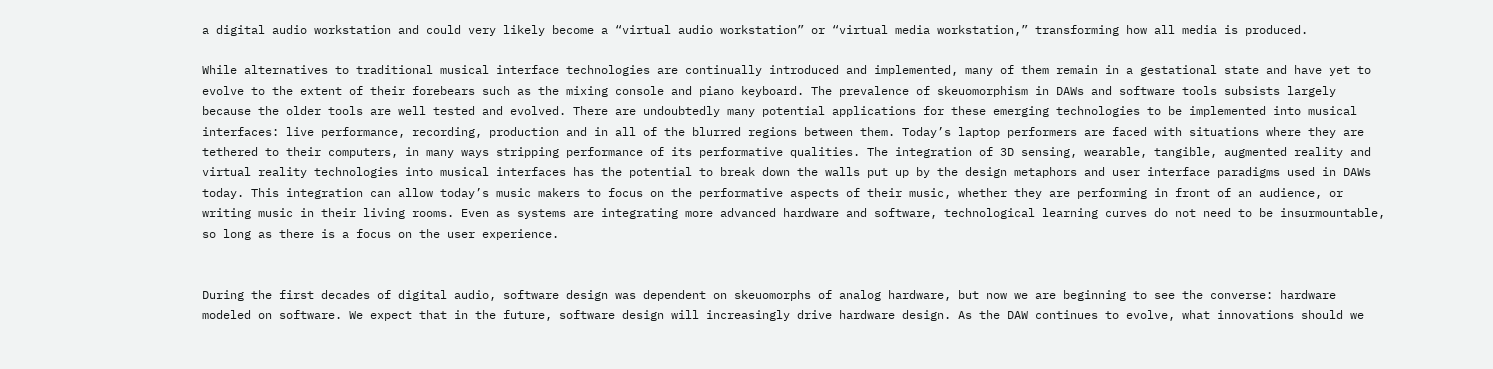a digital audio workstation and could very likely become a “virtual audio workstation” or “virtual media workstation,” transforming how all media is produced.

While alternatives to traditional musical interface technologies are continually introduced and implemented, many of them remain in a gestational state and have yet to evolve to the extent of their forebears such as the mixing console and piano keyboard. The prevalence of skeuomorphism in DAWs and software tools subsists largely because the older tools are well tested and evolved. There are undoubtedly many potential applications for these emerging technologies to be implemented into musical interfaces: live performance, recording, production and in all of the blurred regions between them. Today’s laptop performers are faced with situations where they are tethered to their computers, in many ways stripping performance of its performative qualities. The integration of 3D sensing, wearable, tangible, augmented reality and virtual reality technologies into musical interfaces has the potential to break down the walls put up by the design metaphors and user interface paradigms used in DAWs today. This integration can allow today’s music makers to focus on the performative aspects of their music, whether they are performing in front of an audience, or writing music in their living rooms. Even as systems are integrating more advanced hardware and software, technological learning curves do not need to be insurmountable, so long as there is a focus on the user experience.


During the first decades of digital audio, software design was dependent on skeuomorphs of analog hardware, but now we are beginning to see the converse: hardware modeled on software. We expect that in the future, software design will increasingly drive hardware design. As the DAW continues to evolve, what innovations should we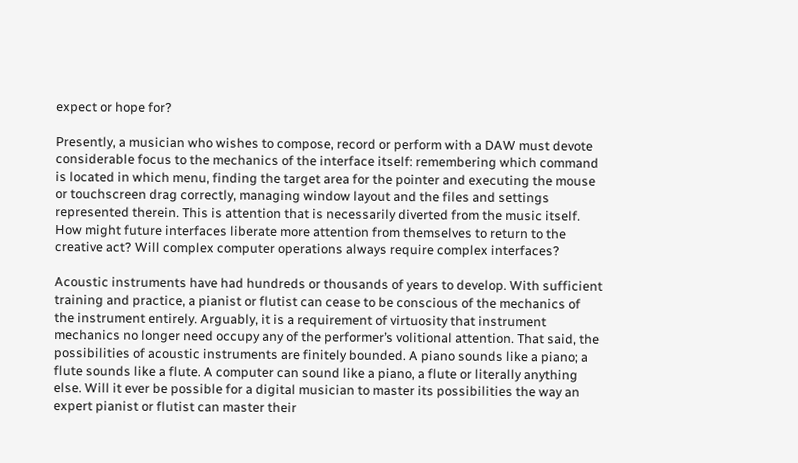expect or hope for?

Presently, a musician who wishes to compose, record or perform with a DAW must devote considerable focus to the mechanics of the interface itself: remembering which command is located in which menu, finding the target area for the pointer and executing the mouse or touchscreen drag correctly, managing window layout and the files and settings represented therein. This is attention that is necessarily diverted from the music itself. How might future interfaces liberate more attention from themselves to return to the creative act? Will complex computer operations always require complex interfaces?

Acoustic instruments have had hundreds or thousands of years to develop. With sufficient training and practice, a pianist or flutist can cease to be conscious of the mechanics of the instrument entirely. Arguably, it is a requirement of virtuosity that instrument mechanics no longer need occupy any of the performer’s volitional attention. That said, the possibilities of acoustic instruments are finitely bounded. A piano sounds like a piano; a flute sounds like a flute. A computer can sound like a piano, a flute or literally anything else. Will it ever be possible for a digital musician to master its possibilities the way an expert pianist or flutist can master their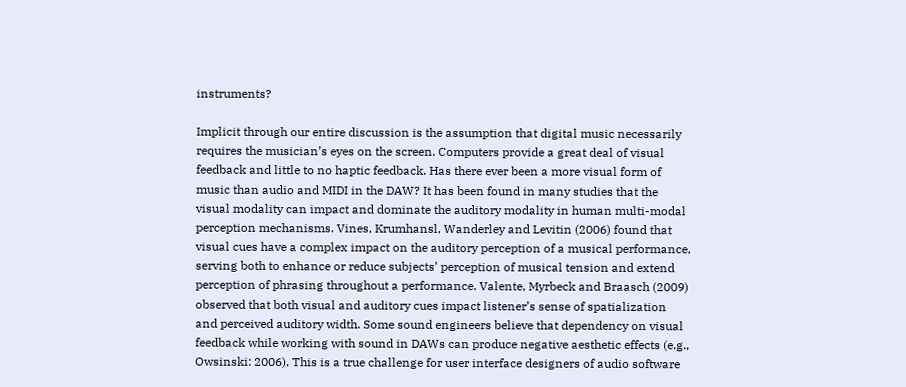instruments?

Implicit through our entire discussion is the assumption that digital music necessarily requires the musician’s eyes on the screen. Computers provide a great deal of visual feedback and little to no haptic feedback. Has there ever been a more visual form of music than audio and MIDI in the DAW? It has been found in many studies that the visual modality can impact and dominate the auditory modality in human multi-modal perception mechanisms. Vines, Krumhansl, Wanderley and Levitin (2006) found that visual cues have a complex impact on the auditory perception of a musical performance, serving both to enhance or reduce subjects’ perception of musical tension and extend perception of phrasing throughout a performance. Valente, Myrbeck and Braasch (2009) observed that both visual and auditory cues impact listener’s sense of spatialization and perceived auditory width. Some sound engineers believe that dependency on visual feedback while working with sound in DAWs can produce negative aesthetic effects (e.g., Owsinski: 2006). This is a true challenge for user interface designers of audio software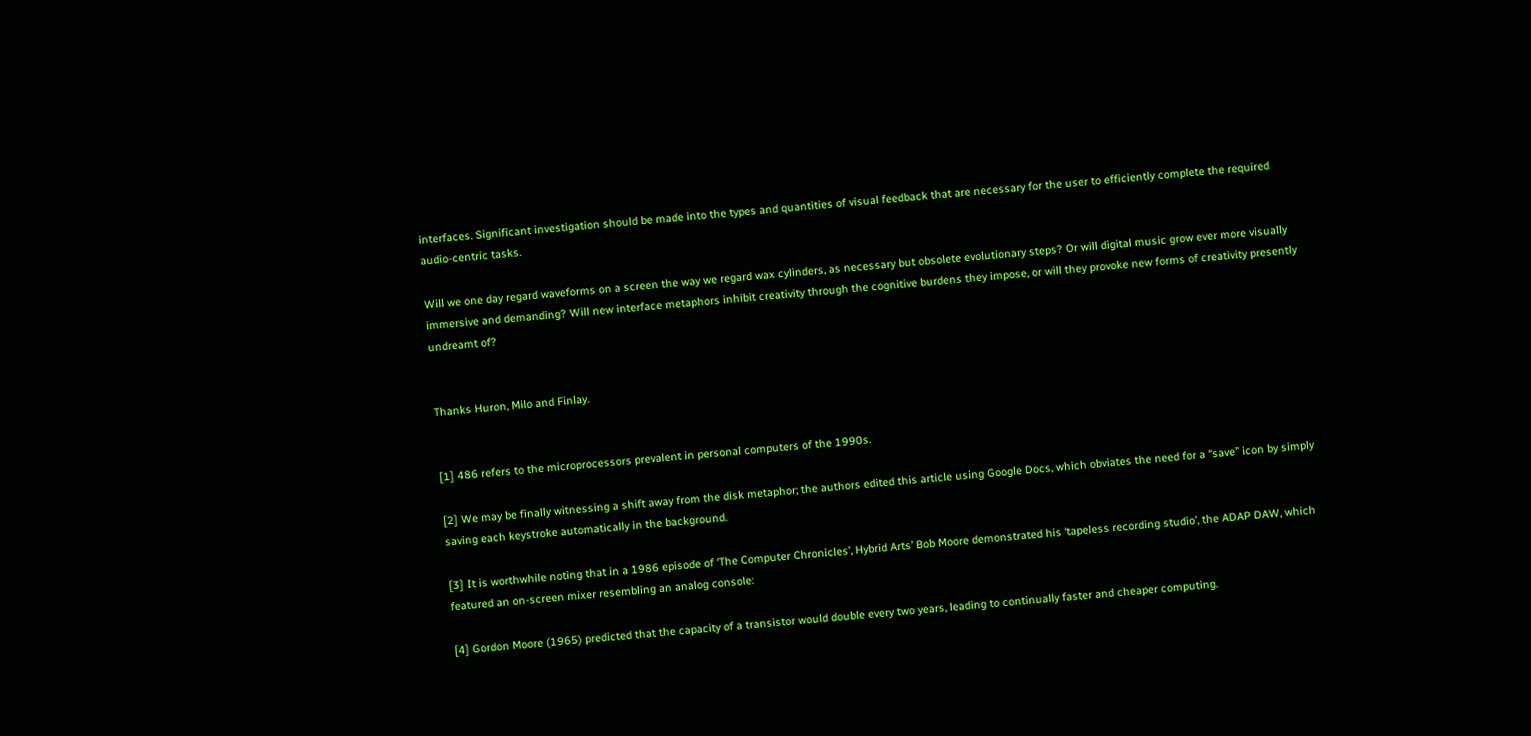interfaces. Significant investigation should be made into the types and quantities of visual feedback that are necessary for the user to efficiently complete the required audio-centric tasks.

Will we one day regard waveforms on a screen the way we regard wax cylinders, as necessary but obsolete evolutionary steps? Or will digital music grow ever more visually immersive and demanding? Will new interface metaphors inhibit creativity through the cognitive burdens they impose, or will they provoke new forms of creativity presently undreamt of?


Thanks Huron, Milo and Finlay.


[1] 486 refers to the microprocessors prevalent in personal computers of the 1990s.

[2] We may be finally witnessing a shift away from the disk metaphor; the authors edited this article using Google Docs, which obviates the need for a “save” icon by simply saving each keystroke automatically in the background.

[3] It is worthwhile noting that in a 1986 episode of ‘The Computer Chronicles’, Hybrid Arts’ Bob Moore demonstrated his ‘tapeless recording studio’, the ADAP DAW, which featured an on-screen mixer resembling an analog console:

[4] Gordon Moore (1965) predicted that the capacity of a transistor would double every two years, leading to continually faster and cheaper computing.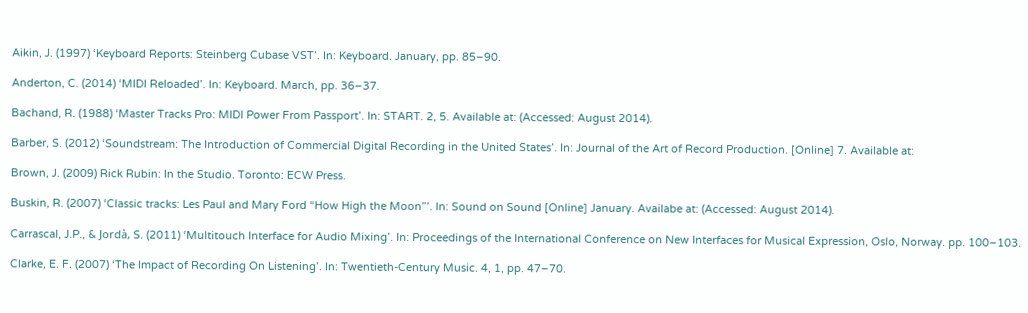Aikin, J. (1997) ‘Keyboard Reports: Steinberg Cubase VST’. In: Keyboard. January, pp. 85–90.

Anderton, C. (2014) ‘MIDI Reloaded’. In: Keyboard. March, pp. 36–37.

Bachand, R. (1988) ‘Master Tracks Pro: MIDI Power From Passport’. In: START. 2, 5. Available at: (Accessed: August 2014).

Barber, S. (2012) ‘Soundstream: The Introduction of Commercial Digital Recording in the United States’. In: Journal of the Art of Record Production. [Online] 7. Available at:

Brown, J. (2009) Rick Rubin: In the Studio. Toronto: ECW Press.

Buskin, R. (2007) ‘Classic tracks: Les Paul and Mary Ford “How High the Moon”’. In: Sound on Sound [Online] January. Availabe at: (Accessed: August 2014).

Carrascal, J.P., & Jordà, S. (2011) ‘Multitouch Interface for Audio Mixing’. In: Proceedings of the International Conference on New Interfaces for Musical Expression, Oslo, Norway. pp. 100–103.

Clarke, E. F. (2007) ‘The Impact of Recording On Listening’. In: Twentieth-Century Music. 4, 1, pp. 47–70.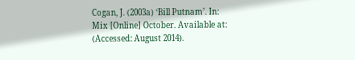Cogan, J. (2003a) ‘Bill Putnam’. In: Mix [Online] October. Available at: (Accessed: August 2014).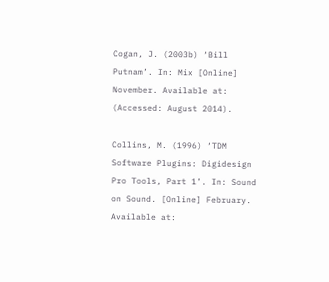Cogan, J. (2003b) ‘Bill Putnam’. In: Mix [Online] November. Available at: (Accessed: August 2014).

Collins, M. (1996) ‘TDM Software Plugins: Digidesign Pro Tools, Part 1’. In: Sound on Sound. [Online] February. Available at: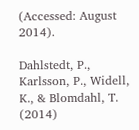(Accessed: August 2014).

Dahlstedt, P., Karlsson, P., Widell, K., & Blomdahl, T. (2014)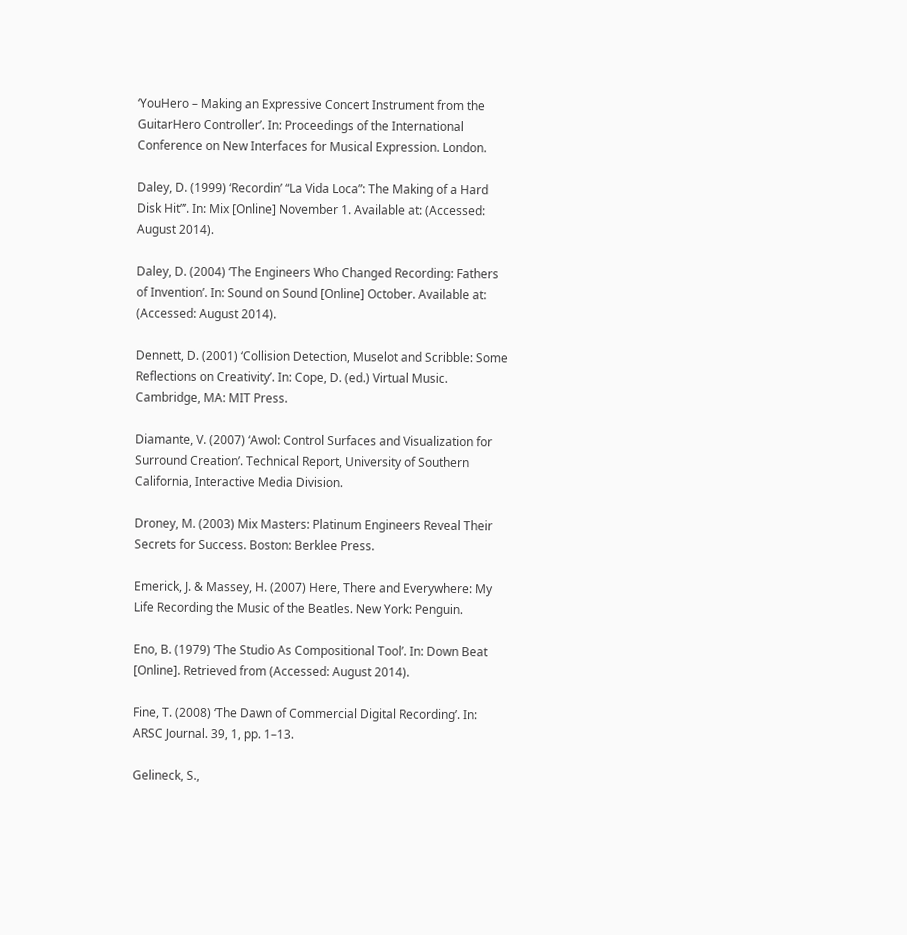‘YouHero – Making an Expressive Concert Instrument from the GuitarHero Controller’. In: Proceedings of the International Conference on New Interfaces for Musical Expression. London.

Daley, D. (1999) ‘Recordin’ “La Vida Loca”: The Making of a Hard Disk Hit”’. In: Mix [Online] November 1. Available at: (Accessed: August 2014).

Daley, D. (2004) ‘The Engineers Who Changed Recording: Fathers of Invention’. In: Sound on Sound [Online] October. Available at: (Accessed: August 2014).

Dennett, D. (2001) ‘Collision Detection, Muselot and Scribble: Some Reflections on Creativity’. In: Cope, D. (ed.) Virtual Music. Cambridge, MA: MIT Press.

Diamante, V. (2007) ‘Awol: Control Surfaces and Visualization for Surround Creation’. Technical Report, University of Southern California, Interactive Media Division.

Droney, M. (2003) Mix Masters: Platinum Engineers Reveal Their Secrets for Success. Boston: Berklee Press.

Emerick, J. & Massey, H. (2007) Here, There and Everywhere: My Life Recording the Music of the Beatles. New York: Penguin.

Eno, B. (1979) ‘The Studio As Compositional Tool’. In: Down Beat [Online]. Retrieved from (Accessed: August 2014).

Fine, T. (2008) ‘The Dawn of Commercial Digital Recording’. In: ARSC Journal. 39, 1, pp. 1–13.

Gelineck, S.,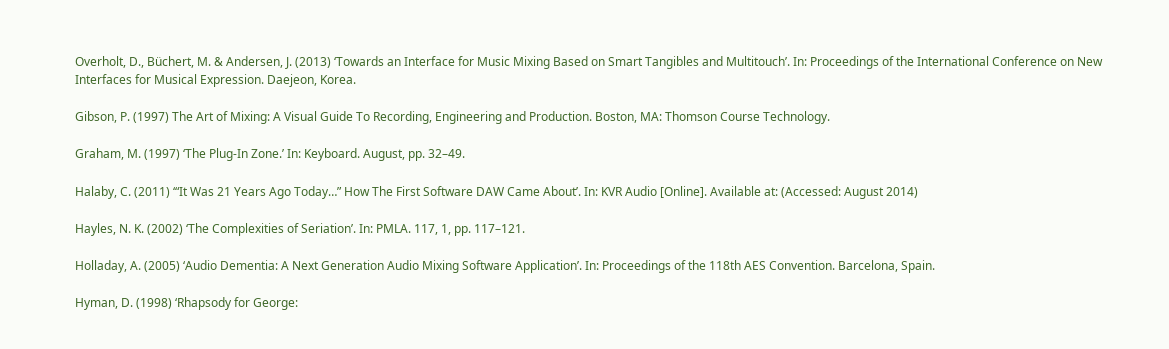Overholt, D., Büchert, M. & Andersen, J. (2013) ‘Towards an Interface for Music Mixing Based on Smart Tangibles and Multitouch’. In: Proceedings of the International Conference on New Interfaces for Musical Expression. Daejeon, Korea.

Gibson, P. (1997) The Art of Mixing: A Visual Guide To Recording, Engineering and Production. Boston, MA: Thomson Course Technology.

Graham, M. (1997) ‘The Plug-In Zone.’ In: Keyboard. August, pp. 32–49.

Halaby, C. (2011) ‘“It Was 21 Years Ago Today…” How The First Software DAW Came About’. In: KVR Audio [Online]. Available at: (Accessed: August 2014)

Hayles, N. K. (2002) ‘The Complexities of Seriation’. In: PMLA. 117, 1, pp. 117–121.

Holladay, A. (2005) ‘Audio Dementia: A Next Generation Audio Mixing Software Application’. In: Proceedings of the 118th AES Convention. Barcelona, Spain.

Hyman, D. (1998) ‘Rhapsody for George: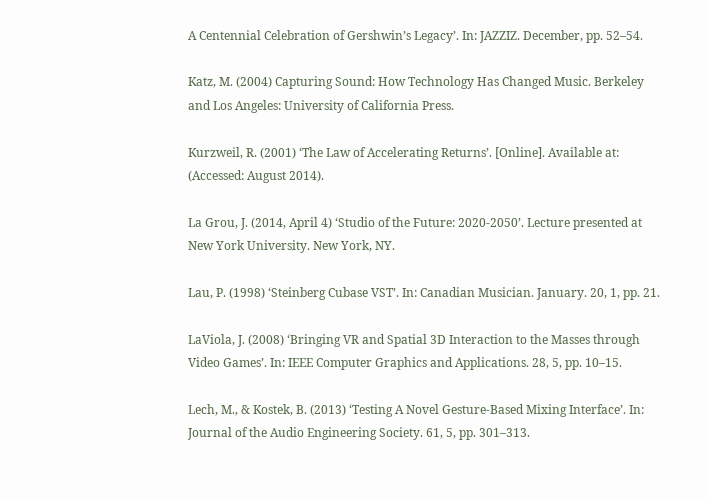A Centennial Celebration of Gershwin’s Legacy’. In: JAZZIZ. December, pp. 52–54.

Katz, M. (2004) Capturing Sound: How Technology Has Changed Music. Berkeley and Los Angeles: University of California Press.

Kurzweil, R. (2001) ‘The Law of Accelerating Returns’. [Online]. Available at: (Accessed: August 2014).

La Grou, J. (2014, April 4) ‘Studio of the Future: 2020-2050’. Lecture presented at New York University. New York, NY.

Lau, P. (1998) ‘Steinberg Cubase VST’. In: Canadian Musician. January. 20, 1, pp. 21.

LaViola, J. (2008) ‘Bringing VR and Spatial 3D Interaction to the Masses through Video Games’. In: IEEE Computer Graphics and Applications. 28, 5, pp. 10–15.

Lech, M., & Kostek, B. (2013) ‘Testing A Novel Gesture-Based Mixing Interface’. In: Journal of the Audio Engineering Society. 61, 5, pp. 301–313.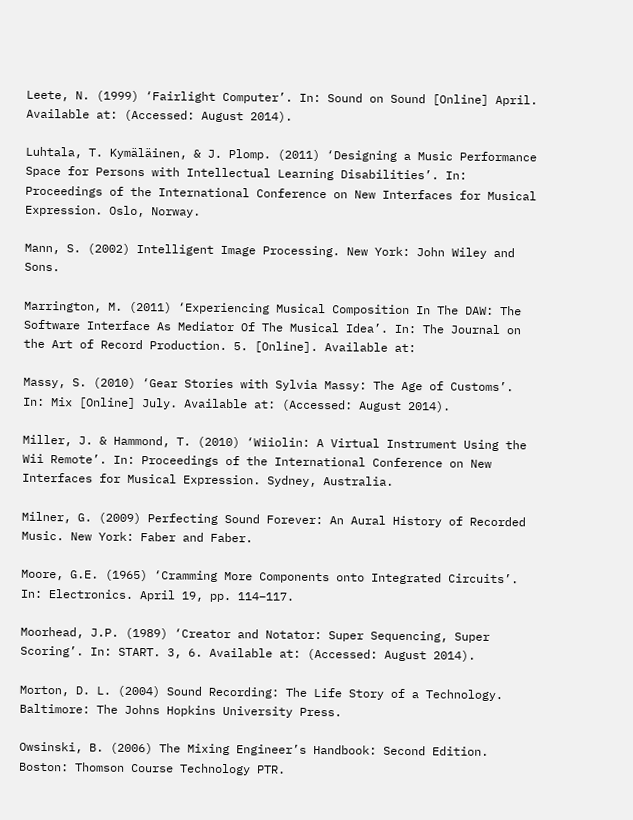Leete, N. (1999) ‘Fairlight Computer’. In: Sound on Sound [Online] April. Available at: (Accessed: August 2014).

Luhtala, T. Kymäläinen, & J. Plomp. (2011) ‘Designing a Music Performance Space for Persons with Intellectual Learning Disabilities’. In: Proceedings of the International Conference on New Interfaces for Musical Expression. Oslo, Norway.

Mann, S. (2002) Intelligent Image Processing. New York: John Wiley and Sons.

Marrington, M. (2011) ‘Experiencing Musical Composition In The DAW: The Software Interface As Mediator Of The Musical Idea’. In: The Journal on the Art of Record Production. 5. [Online]. Available at:

Massy, S. (2010) ‘Gear Stories with Sylvia Massy: The Age of Customs’. In: Mix [Online] July. Available at: (Accessed: August 2014).

Miller, J. & Hammond, T. (2010) ‘Wiiolin: A Virtual Instrument Using the Wii Remote’. In: Proceedings of the International Conference on New Interfaces for Musical Expression. Sydney, Australia.

Milner, G. (2009) Perfecting Sound Forever: An Aural History of Recorded Music. New York: Faber and Faber.

Moore, G.E. (1965) ‘Cramming More Components onto Integrated Circuits’. In: Electronics. April 19, pp. 114–117.

Moorhead, J.P. (1989) ‘Creator and Notator: Super Sequencing, Super Scoring’. In: START. 3, 6. Available at: (Accessed: August 2014).

Morton, D. L. (2004) Sound Recording: The Life Story of a Technology. Baltimore: The Johns Hopkins University Press.

Owsinski, B. (2006) The Mixing Engineer’s Handbook: Second Edition. Boston: Thomson Course Technology PTR.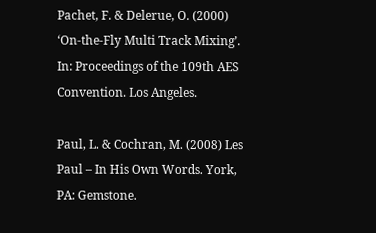Pachet, F. & Delerue, O. (2000) ‘On-the-Fly Multi Track Mixing’. In: Proceedings of the 109th AES Convention. Los Angeles.

Paul, L. & Cochran, M. (2008) Les Paul – In His Own Words. York, PA: Gemstone.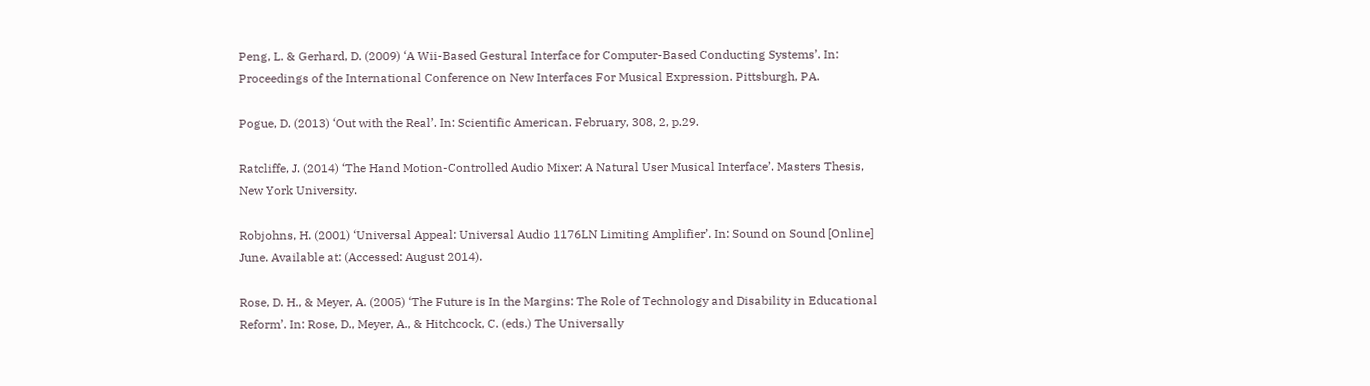Peng, L. & Gerhard, D. (2009) ‘A Wii-Based Gestural Interface for Computer-Based Conducting Systems’. In: Proceedings of the International Conference on New Interfaces For Musical Expression. Pittsburgh, PA.

Pogue, D. (2013) ‘Out with the Real’. In: Scientific American. February, 308, 2, p.29.

Ratcliffe, J. (2014) ‘The Hand Motion-Controlled Audio Mixer: A Natural User Musical Interface’. Masters Thesis, New York University.

Robjohns, H. (2001) ‘Universal Appeal: Universal Audio 1176LN Limiting Amplifier’. In: Sound on Sound [Online] June. Available at: (Accessed: August 2014).

Rose, D. H., & Meyer, A. (2005) ‘The Future is In the Margins: The Role of Technology and Disability in Educational Reform’. In: Rose, D., Meyer, A., & Hitchcock, C. (eds.) The Universally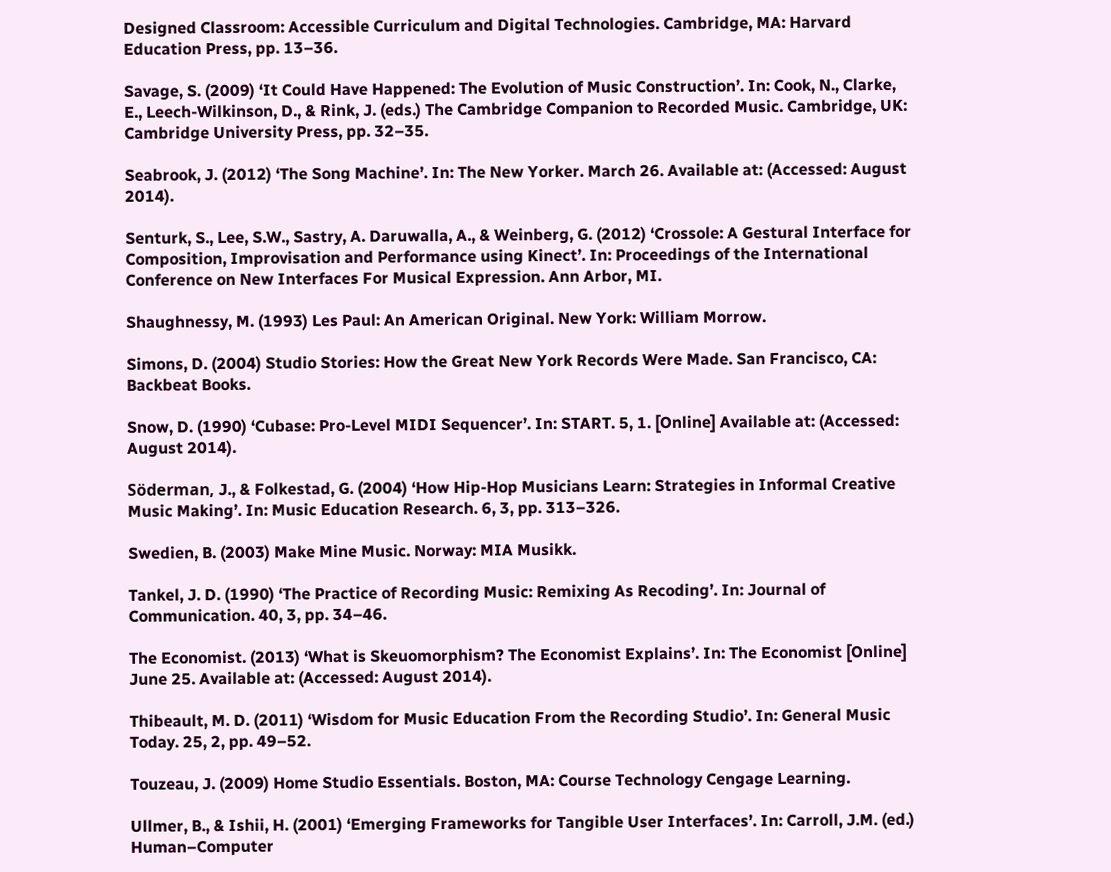Designed Classroom: Accessible Curriculum and Digital Technologies. Cambridge, MA: Harvard Education Press, pp. 13–36.

Savage, S. (2009) ‘It Could Have Happened: The Evolution of Music Construction’. In: Cook, N., Clarke, E., Leech-Wilkinson, D., & Rink, J. (eds.) The Cambridge Companion to Recorded Music. Cambridge, UK: Cambridge University Press, pp. 32–35.

Seabrook, J. (2012) ‘The Song Machine’. In: The New Yorker. March 26. Available at: (Accessed: August 2014).

Senturk, S., Lee, S.W., Sastry, A. Daruwalla, A., & Weinberg, G. (2012) ‘Crossole: A Gestural Interface for Composition, Improvisation and Performance using Kinect’. In: Proceedings of the International Conference on New Interfaces For Musical Expression. Ann Arbor, MI.

Shaughnessy, M. (1993) Les Paul: An American Original. New York: William Morrow.

Simons, D. (2004) Studio Stories: How the Great New York Records Were Made. San Francisco, CA: Backbeat Books.

Snow, D. (1990) ‘Cubase: Pro-Level MIDI Sequencer’. In: START. 5, 1. [Online] Available at: (Accessed: August 2014).

Söderman, J., & Folkestad, G. (2004) ‘How Hip-Hop Musicians Learn: Strategies in Informal Creative Music Making’. In: Music Education Research. 6, 3, pp. 313–326.

Swedien, B. (2003) Make Mine Music. Norway: MIA Musikk.

Tankel, J. D. (1990) ‘The Practice of Recording Music: Remixing As Recoding’. In: Journal of Communication. 40, 3, pp. 34–46.

The Economist. (2013) ‘What is Skeuomorphism? The Economist Explains’. In: The Economist [Online] June 25. Available at: (Accessed: August 2014).

Thibeault, M. D. (2011) ‘Wisdom for Music Education From the Recording Studio’. In: General Music Today. 25, 2, pp. 49–52.

Touzeau, J. (2009) Home Studio Essentials. Boston, MA: Course Technology Cengage Learning.

Ullmer, B., & Ishii, H. (2001) ‘Emerging Frameworks for Tangible User Interfaces’. In: Carroll, J.M. (ed.) Human–Computer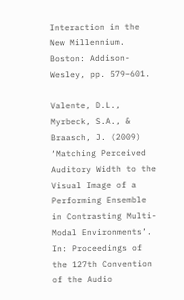Interaction in the New Millennium. Boston: Addison-Wesley, pp. 579–601.

Valente, D.L., Myrbeck, S.A., & Braasch, J. (2009) ‘Matching Perceived Auditory Width to the Visual Image of a Performing Ensemble in Contrasting Multi-Modal Environments’. In: Proceedings of the 127th Convention of the Audio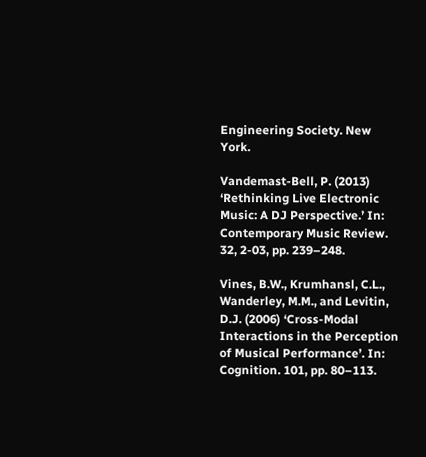Engineering Society. New York.

Vandemast-Bell, P. (2013) ‘Rethinking Live Electronic Music: A DJ Perspective.’ In: Contemporary Music Review. 32, 2-03, pp. 239–248.

Vines, B.W., Krumhansl, C.L., Wanderley, M.M., and Levitin, D.J. (2006) ‘Cross-Modal Interactions in the Perception of Musical Performance’. In: Cognition. 101, pp. 80–113.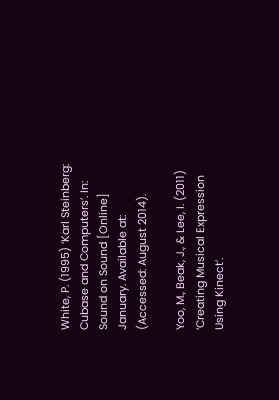White, P. (1995) ‘Karl Steinberg: Cubase and Computers’. In: Sound on Sound [Online] January. Available at: (Accessed: August 2014).

Yoo, M., Beak, J., & Lee, I. (2011) ‘Creating Musical Expression Using Kinect’.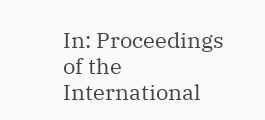In: Proceedings of the International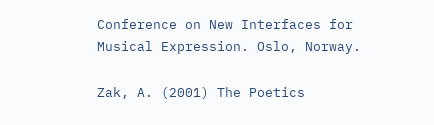Conference on New Interfaces for Musical Expression. Oslo, Norway.

Zak, A. (2001) The Poetics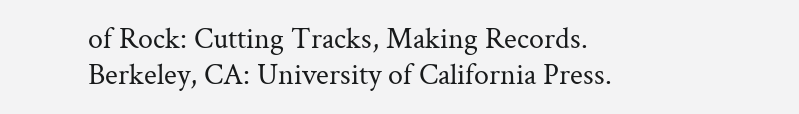of Rock: Cutting Tracks, Making Records. Berkeley, CA: University of California Press.